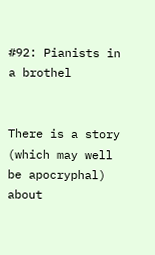#92: Pianists in a brothel


There is a story (which may well be apocryphal) about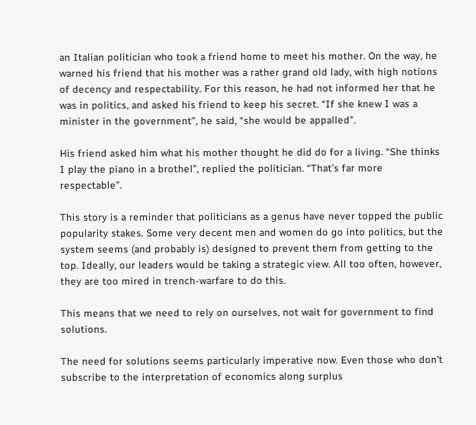an Italian politician who took a friend home to meet his mother. On the way, he warned his friend that his mother was a rather grand old lady, with high notions of decency and respectability. For this reason, he had not informed her that he was in politics, and asked his friend to keep his secret. “If she knew I was a minister in the government”, he said, “she would be appalled”.

His friend asked him what his mother thought he did do for a living. “She thinks I play the piano in a brothel”, replied the politician. “That’s far more respectable”.

This story is a reminder that politicians as a genus have never topped the public popularity stakes. Some very decent men and women do go into politics, but the system seems (and probably is) designed to prevent them from getting to the top. Ideally, our leaders would be taking a strategic view. All too often, however, they are too mired in trench-warfare to do this.

This means that we need to rely on ourselves, not wait for government to find solutions.

The need for solutions seems particularly imperative now. Even those who don’t subscribe to the interpretation of economics along surplus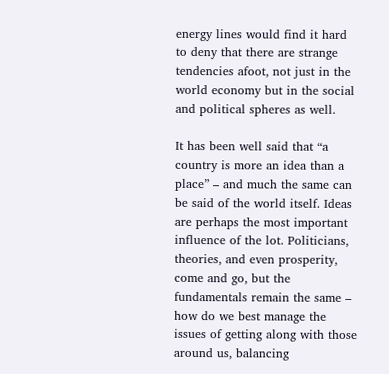energy lines would find it hard to deny that there are strange tendencies afoot, not just in the world economy but in the social and political spheres as well.

It has been well said that “a country is more an idea than a place” – and much the same can be said of the world itself. Ideas are perhaps the most important influence of the lot. Politicians, theories, and even prosperity, come and go, but the fundamentals remain the same – how do we best manage the issues of getting along with those around us, balancing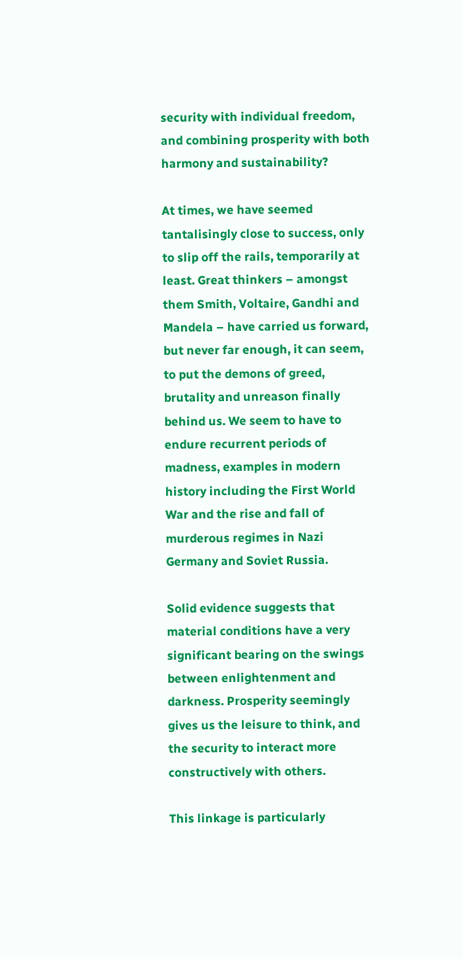security with individual freedom, and combining prosperity with both harmony and sustainability?

At times, we have seemed tantalisingly close to success, only to slip off the rails, temporarily at least. Great thinkers – amongst them Smith, Voltaire, Gandhi and Mandela – have carried us forward, but never far enough, it can seem, to put the demons of greed, brutality and unreason finally behind us. We seem to have to endure recurrent periods of madness, examples in modern history including the First World War and the rise and fall of murderous regimes in Nazi Germany and Soviet Russia.

Solid evidence suggests that material conditions have a very significant bearing on the swings between enlightenment and darkness. Prosperity seemingly gives us the leisure to think, and the security to interact more constructively with others.

This linkage is particularly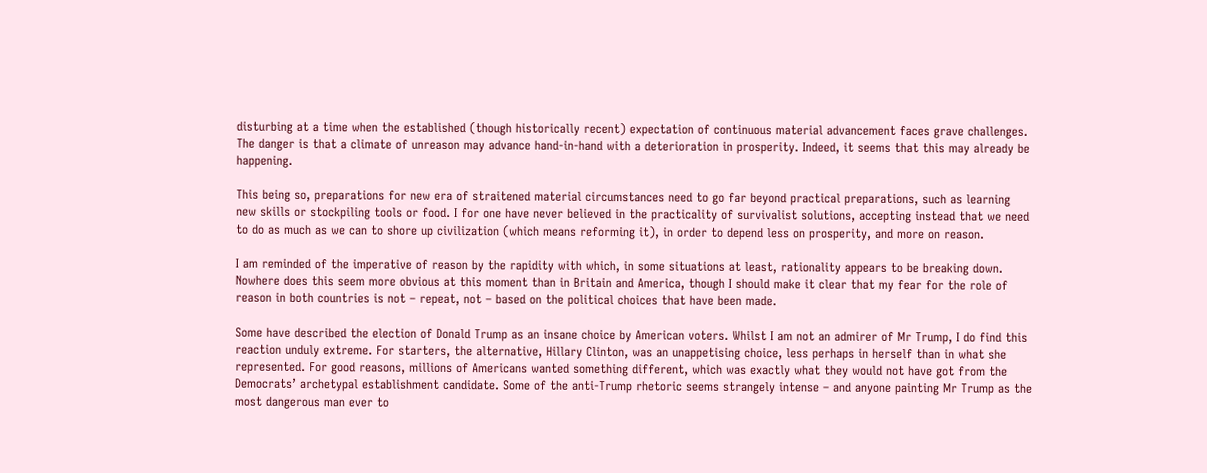disturbing at a time when the established (though historically recent) expectation of continuous material advancement faces grave challenges. The danger is that a climate of unreason may advance hand-in-hand with a deterioration in prosperity. Indeed, it seems that this may already be happening.

This being so, preparations for new era of straitened material circumstances need to go far beyond practical preparations, such as learning new skills or stockpiling tools or food. I for one have never believed in the practicality of survivalist solutions, accepting instead that we need to do as much as we can to shore up civilization (which means reforming it), in order to depend less on prosperity, and more on reason.

I am reminded of the imperative of reason by the rapidity with which, in some situations at least, rationality appears to be breaking down. Nowhere does this seem more obvious at this moment than in Britain and America, though I should make it clear that my fear for the role of reason in both countries is not – repeat, not – based on the political choices that have been made.

Some have described the election of Donald Trump as an insane choice by American voters. Whilst I am not an admirer of Mr Trump, I do find this reaction unduly extreme. For starters, the alternative, Hillary Clinton, was an unappetising choice, less perhaps in herself than in what she represented. For good reasons, millions of Americans wanted something different, which was exactly what they would not have got from the Democrats’ archetypal establishment candidate. Some of the anti-Trump rhetoric seems strangely intense – and anyone painting Mr Trump as the most dangerous man ever to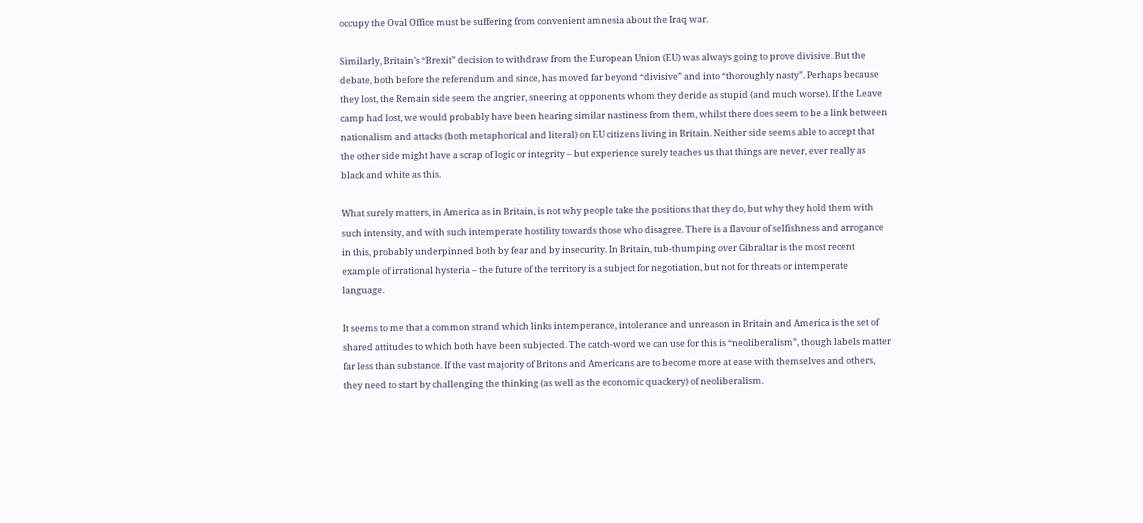occupy the Oval Office must be suffering from convenient amnesia about the Iraq war.

Similarly, Britain’s “Brexit” decision to withdraw from the European Union (EU) was always going to prove divisive. But the debate, both before the referendum and since, has moved far beyond “divisive” and into “thoroughly nasty”. Perhaps because they lost, the Remain side seem the angrier, sneering at opponents whom they deride as stupid (and much worse). If the Leave camp had lost, we would probably have been hearing similar nastiness from them, whilst there does seem to be a link between nationalism and attacks (both metaphorical and literal) on EU citizens living in Britain. Neither side seems able to accept that the other side might have a scrap of logic or integrity – but experience surely teaches us that things are never, ever really as black and white as this.

What surely matters, in America as in Britain, is not why people take the positions that they do, but why they hold them with such intensity, and with such intemperate hostility towards those who disagree. There is a flavour of selfishness and arrogance in this, probably underpinned both by fear and by insecurity. In Britain, tub-thumping over Gibraltar is the most recent example of irrational hysteria – the future of the territory is a subject for negotiation, but not for threats or intemperate language.

It seems to me that a common strand which links intemperance, intolerance and unreason in Britain and America is the set of shared attitudes to which both have been subjected. The catch-word we can use for this is “neoliberalism”, though labels matter far less than substance. If the vast majority of Britons and Americans are to become more at ease with themselves and others, they need to start by challenging the thinking (as well as the economic quackery) of neoliberalism.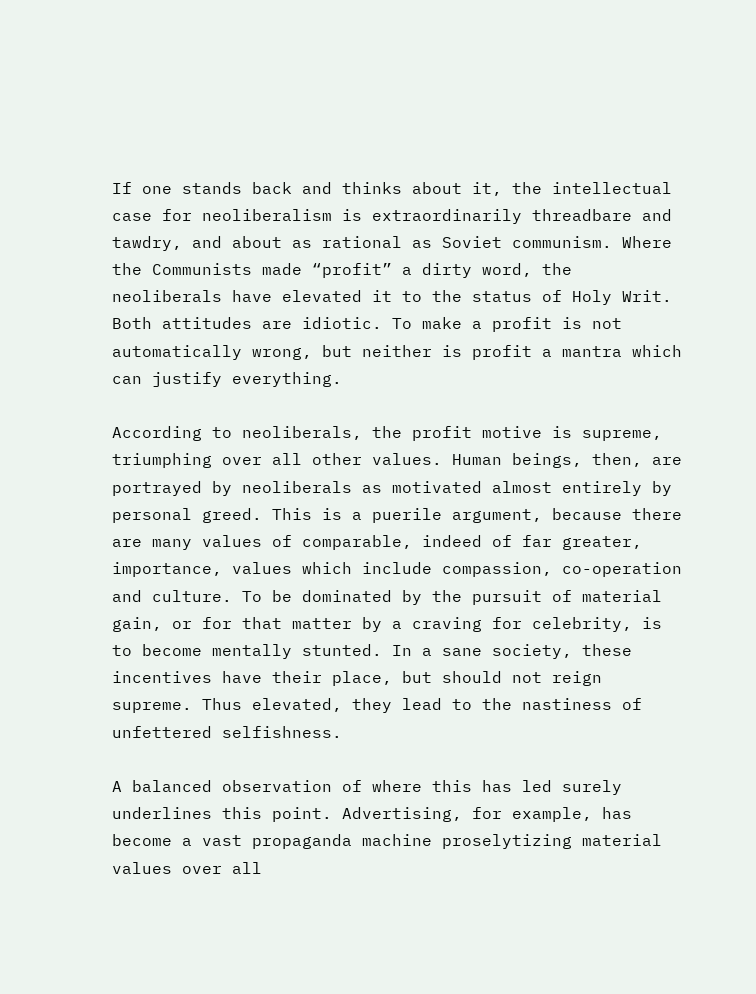If one stands back and thinks about it, the intellectual case for neoliberalism is extraordinarily threadbare and tawdry, and about as rational as Soviet communism. Where the Communists made “profit” a dirty word, the neoliberals have elevated it to the status of Holy Writ. Both attitudes are idiotic. To make a profit is not automatically wrong, but neither is profit a mantra which can justify everything.

According to neoliberals, the profit motive is supreme, triumphing over all other values. Human beings, then, are portrayed by neoliberals as motivated almost entirely by personal greed. This is a puerile argument, because there are many values of comparable, indeed of far greater, importance, values which include compassion, co-operation and culture. To be dominated by the pursuit of material gain, or for that matter by a craving for celebrity, is to become mentally stunted. In a sane society, these incentives have their place, but should not reign supreme. Thus elevated, they lead to the nastiness of unfettered selfishness.

A balanced observation of where this has led surely underlines this point. Advertising, for example, has become a vast propaganda machine proselytizing material values over all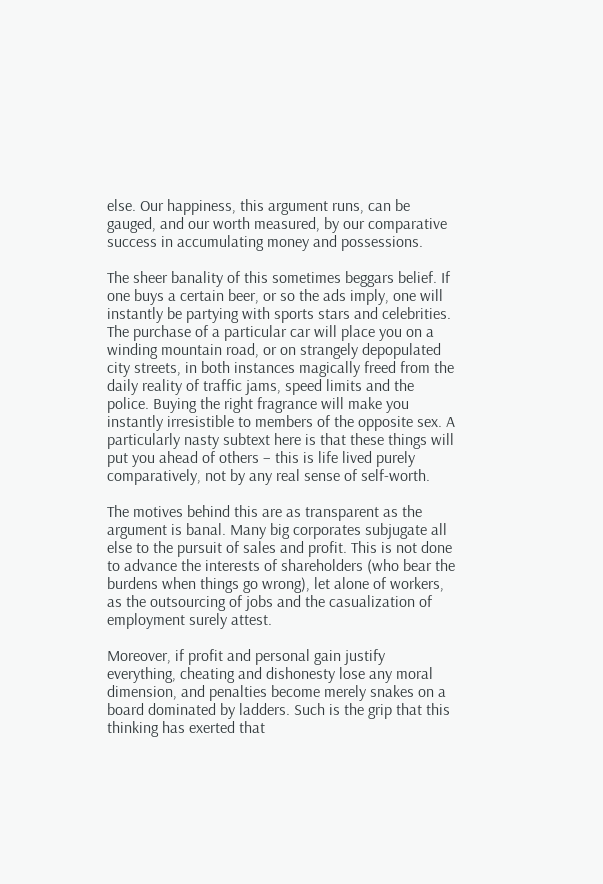else. Our happiness, this argument runs, can be gauged, and our worth measured, by our comparative success in accumulating money and possessions.

The sheer banality of this sometimes beggars belief. If one buys a certain beer, or so the ads imply, one will instantly be partying with sports stars and celebrities. The purchase of a particular car will place you on a winding mountain road, or on strangely depopulated city streets, in both instances magically freed from the daily reality of traffic jams, speed limits and the police. Buying the right fragrance will make you instantly irresistible to members of the opposite sex. A particularly nasty subtext here is that these things will put you ahead of others – this is life lived purely comparatively, not by any real sense of self-worth.

The motives behind this are as transparent as the argument is banal. Many big corporates subjugate all else to the pursuit of sales and profit. This is not done to advance the interests of shareholders (who bear the burdens when things go wrong), let alone of workers, as the outsourcing of jobs and the casualization of employment surely attest.

Moreover, if profit and personal gain justify everything, cheating and dishonesty lose any moral dimension, and penalties become merely snakes on a board dominated by ladders. Such is the grip that this thinking has exerted that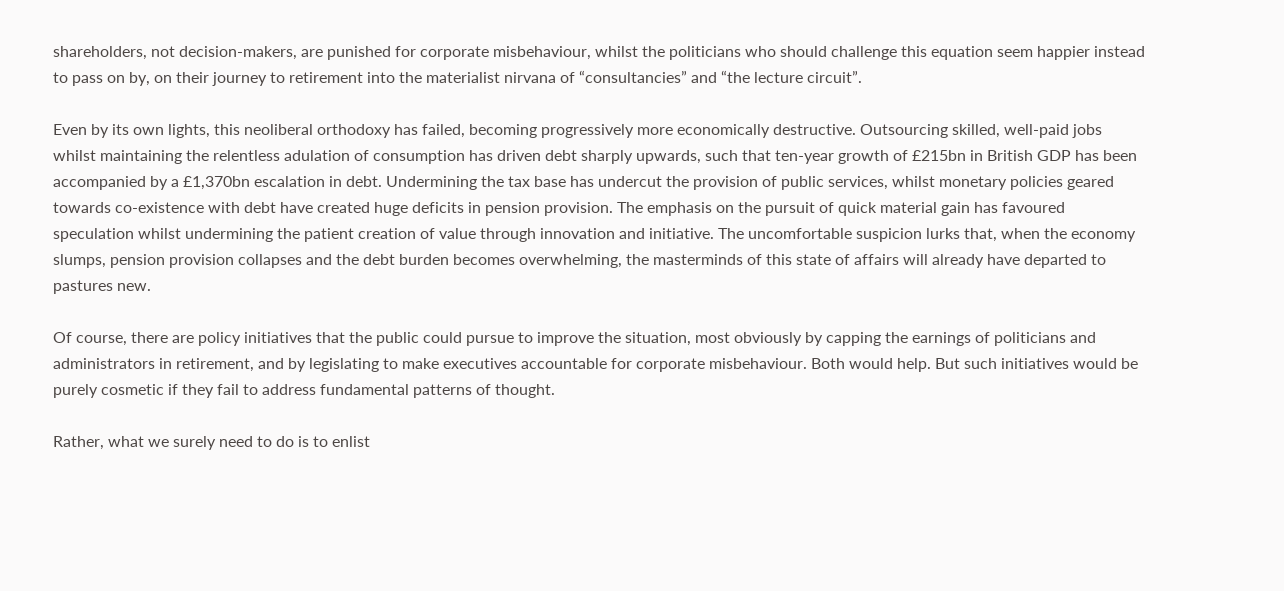shareholders, not decision-makers, are punished for corporate misbehaviour, whilst the politicians who should challenge this equation seem happier instead to pass on by, on their journey to retirement into the materialist nirvana of “consultancies” and “the lecture circuit”.

Even by its own lights, this neoliberal orthodoxy has failed, becoming progressively more economically destructive. Outsourcing skilled, well-paid jobs whilst maintaining the relentless adulation of consumption has driven debt sharply upwards, such that ten-year growth of £215bn in British GDP has been accompanied by a £1,370bn escalation in debt. Undermining the tax base has undercut the provision of public services, whilst monetary policies geared towards co-existence with debt have created huge deficits in pension provision. The emphasis on the pursuit of quick material gain has favoured speculation whilst undermining the patient creation of value through innovation and initiative. The uncomfortable suspicion lurks that, when the economy slumps, pension provision collapses and the debt burden becomes overwhelming, the masterminds of this state of affairs will already have departed to pastures new.

Of course, there are policy initiatives that the public could pursue to improve the situation, most obviously by capping the earnings of politicians and administrators in retirement, and by legislating to make executives accountable for corporate misbehaviour. Both would help. But such initiatives would be purely cosmetic if they fail to address fundamental patterns of thought.

Rather, what we surely need to do is to enlist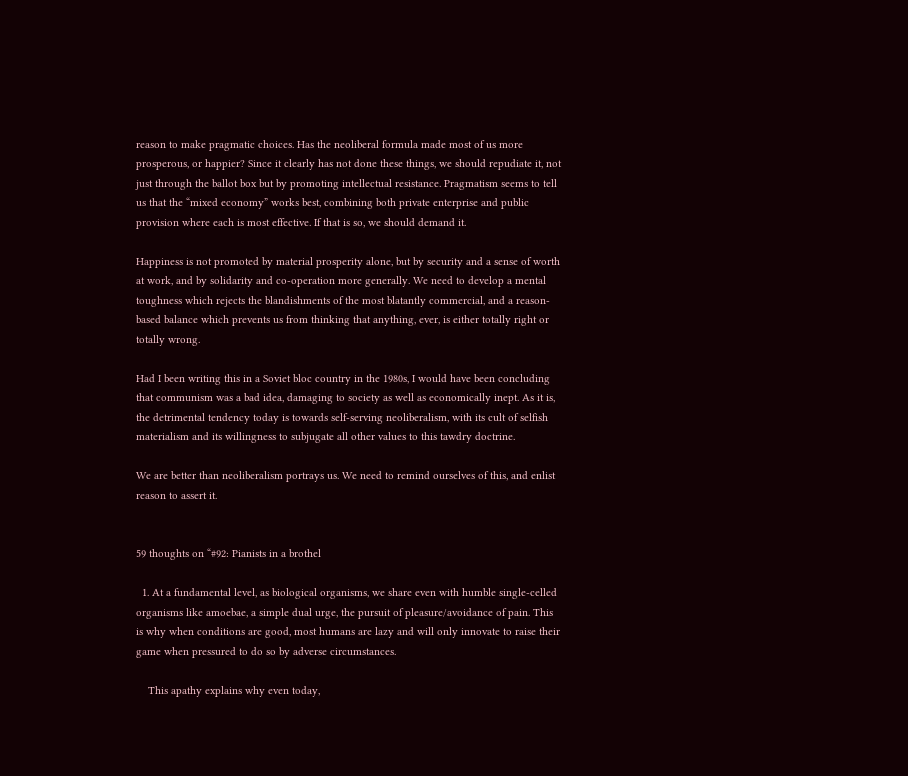reason to make pragmatic choices. Has the neoliberal formula made most of us more prosperous, or happier? Since it clearly has not done these things, we should repudiate it, not just through the ballot box but by promoting intellectual resistance. Pragmatism seems to tell us that the “mixed economy” works best, combining both private enterprise and public provision where each is most effective. If that is so, we should demand it.

Happiness is not promoted by material prosperity alone, but by security and a sense of worth at work, and by solidarity and co-operation more generally. We need to develop a mental toughness which rejects the blandishments of the most blatantly commercial, and a reason-based balance which prevents us from thinking that anything, ever, is either totally right or totally wrong.

Had I been writing this in a Soviet bloc country in the 1980s, I would have been concluding that communism was a bad idea, damaging to society as well as economically inept. As it is, the detrimental tendency today is towards self-serving neoliberalism, with its cult of selfish materialism and its willingness to subjugate all other values to this tawdry doctrine.

We are better than neoliberalism portrays us. We need to remind ourselves of this, and enlist reason to assert it.


59 thoughts on “#92: Pianists in a brothel

  1. At a fundamental level, as biological organisms, we share even with humble single-celled organisms like amoebae, a simple dual urge, the pursuit of pleasure/avoidance of pain. This is why when conditions are good, most humans are lazy and will only innovate to raise their game when pressured to do so by adverse circumstances.

    This apathy explains why even today,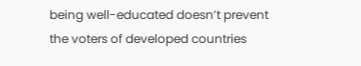being well-educated doesn’t prevent the voters of developed countries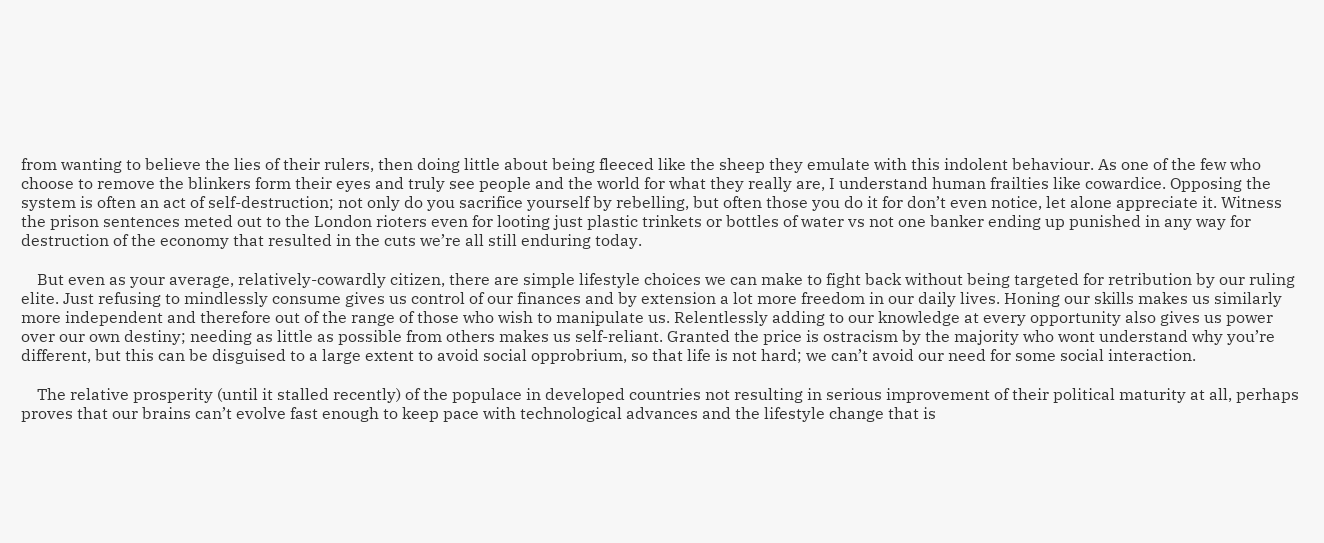from wanting to believe the lies of their rulers, then doing little about being fleeced like the sheep they emulate with this indolent behaviour. As one of the few who choose to remove the blinkers form their eyes and truly see people and the world for what they really are, I understand human frailties like cowardice. Opposing the system is often an act of self-destruction; not only do you sacrifice yourself by rebelling, but often those you do it for don’t even notice, let alone appreciate it. Witness the prison sentences meted out to the London rioters even for looting just plastic trinkets or bottles of water vs not one banker ending up punished in any way for destruction of the economy that resulted in the cuts we’re all still enduring today.

    But even as your average, relatively-cowardly citizen, there are simple lifestyle choices we can make to fight back without being targeted for retribution by our ruling elite. Just refusing to mindlessly consume gives us control of our finances and by extension a lot more freedom in our daily lives. Honing our skills makes us similarly more independent and therefore out of the range of those who wish to manipulate us. Relentlessly adding to our knowledge at every opportunity also gives us power over our own destiny; needing as little as possible from others makes us self-reliant. Granted the price is ostracism by the majority who wont understand why you’re different, but this can be disguised to a large extent to avoid social opprobrium, so that life is not hard; we can’t avoid our need for some social interaction.

    The relative prosperity (until it stalled recently) of the populace in developed countries not resulting in serious improvement of their political maturity at all, perhaps proves that our brains can’t evolve fast enough to keep pace with technological advances and the lifestyle change that is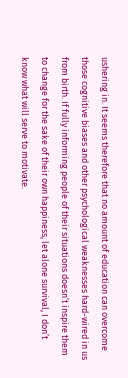ushering in. It seems therefore that no amount of education can overcome those cognitive biases and other psychological weaknesses hard-wired in us from birth. If fully informing people of their situations doesn’t inspire them to change for the sake of their own happiness, let alone survival, I don’t know what will serve to motivate.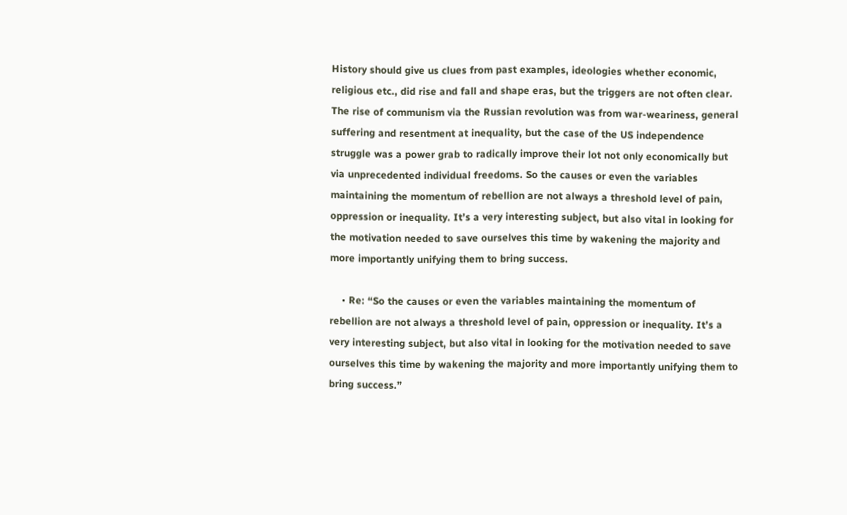History should give us clues from past examples, ideologies whether economic, religious etc., did rise and fall and shape eras, but the triggers are not often clear. The rise of communism via the Russian revolution was from war-weariness, general suffering and resentment at inequality, but the case of the US independence struggle was a power grab to radically improve their lot not only economically but via unprecedented individual freedoms. So the causes or even the variables maintaining the momentum of rebellion are not always a threshold level of pain, oppression or inequality. It’s a very interesting subject, but also vital in looking for the motivation needed to save ourselves this time by wakening the majority and more importantly unifying them to bring success.

    • Re: “So the causes or even the variables maintaining the momentum of rebellion are not always a threshold level of pain, oppression or inequality. It’s a very interesting subject, but also vital in looking for the motivation needed to save ourselves this time by wakening the majority and more importantly unifying them to bring success.”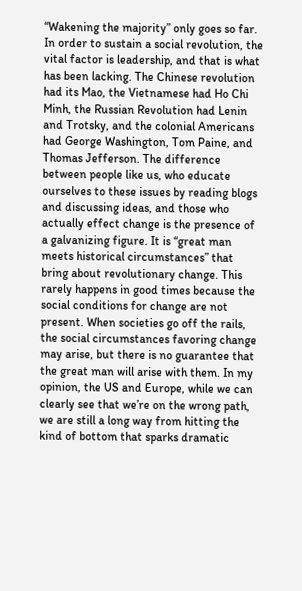“Wakening the majority” only goes so far. In order to sustain a social revolution, the vital factor is leadership, and that is what has been lacking. The Chinese revolution had its Mao, the Vietnamese had Ho Chi Minh, the Russian Revolution had Lenin and Trotsky, and the colonial Americans had George Washington, Tom Paine, and Thomas Jefferson. The difference between people like us, who educate ourselves to these issues by reading blogs and discussing ideas, and those who actually effect change is the presence of a galvanizing figure. It is “great man meets historical circumstances” that bring about revolutionary change. This rarely happens in good times because the social conditions for change are not present. When societies go off the rails, the social circumstances favoring change may arise, but there is no guarantee that the great man will arise with them. In my opinion, the US and Europe, while we can clearly see that we’re on the wrong path, we are still a long way from hitting the kind of bottom that sparks dramatic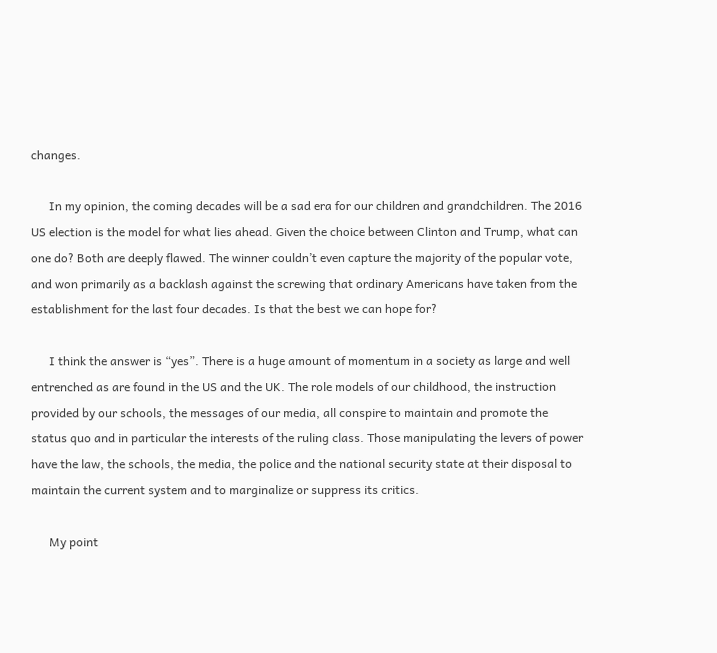changes.

      In my opinion, the coming decades will be a sad era for our children and grandchildren. The 2016 US election is the model for what lies ahead. Given the choice between Clinton and Trump, what can one do? Both are deeply flawed. The winner couldn’t even capture the majority of the popular vote, and won primarily as a backlash against the screwing that ordinary Americans have taken from the establishment for the last four decades. Is that the best we can hope for?

      I think the answer is “yes”. There is a huge amount of momentum in a society as large and well entrenched as are found in the US and the UK. The role models of our childhood, the instruction provided by our schools, the messages of our media, all conspire to maintain and promote the status quo and in particular the interests of the ruling class. Those manipulating the levers of power have the law, the schools, the media, the police and the national security state at their disposal to maintain the current system and to marginalize or suppress its critics.

      My point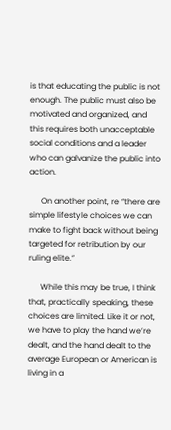is that educating the public is not enough. The public must also be motivated and organized, and this requires both unacceptable social conditions and a leader who can galvanize the public into action.

      On another point, re “there are simple lifestyle choices we can make to fight back without being targeted for retribution by our ruling elite.”

      While this may be true, I think that, practically speaking, these choices are limited. Like it or not, we have to play the hand we’re dealt, and the hand dealt to the average European or American is living in a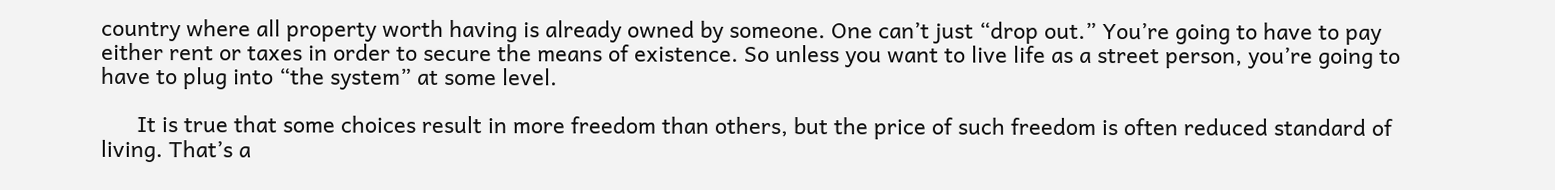country where all property worth having is already owned by someone. One can’t just “drop out.” You’re going to have to pay either rent or taxes in order to secure the means of existence. So unless you want to live life as a street person, you’re going to have to plug into “the system” at some level.

      It is true that some choices result in more freedom than others, but the price of such freedom is often reduced standard of living. That’s a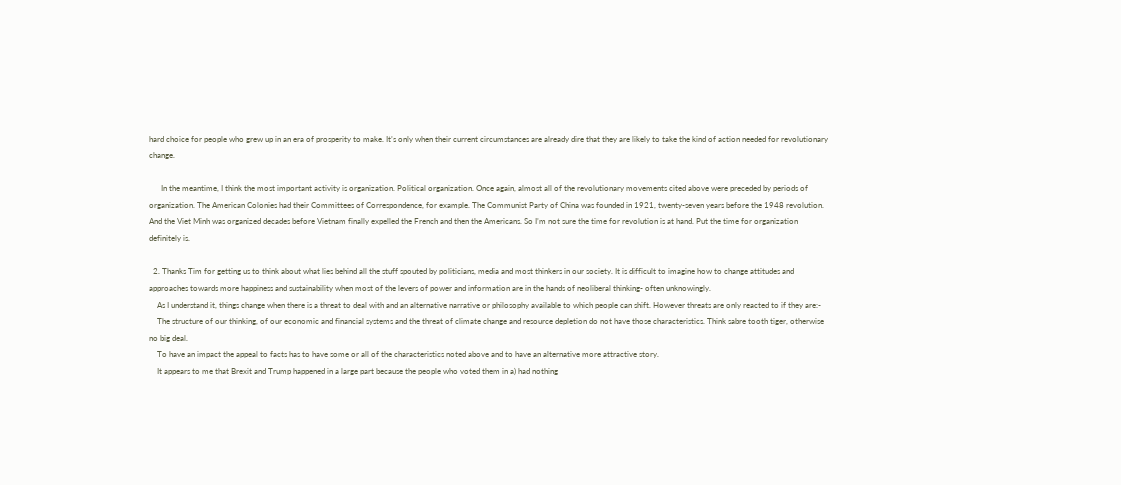hard choice for people who grew up in an era of prosperity to make. It’s only when their current circumstances are already dire that they are likely to take the kind of action needed for revolutionary change.

      In the meantime, I think the most important activity is organization. Political organization. Once again, almost all of the revolutionary movements cited above were preceded by periods of organization. The American Colonies had their Committees of Correspondence, for example. The Communist Party of China was founded in 1921, twenty-seven years before the 1948 revolution. And the Viet Minh was organized decades before Vietnam finally expelled the French and then the Americans. So I’m not sure the time for revolution is at hand. Put the time for organization definitely is.

  2. Thanks Tim for getting us to think about what lies behind all the stuff spouted by politicians, media and most thinkers in our society. It is difficult to imagine how to change attitudes and approaches towards more happiness and sustainability when most of the levers of power and information are in the hands of neoliberal thinking- often unknowingly.
    As I understand it, things change when there is a threat to deal with and an alternative narrative or philosophy available to which people can shift. However threats are only reacted to if they are:-
    The structure of our thinking, of our economic and financial systems and the threat of climate change and resource depletion do not have those characteristics. Think sabre tooth tiger, otherwise no big deal.
    To have an impact the appeal to facts has to have some or all of the characteristics noted above and to have an alternative more attractive story.
    It appears to me that Brexit and Trump happened in a large part because the people who voted them in a) had nothing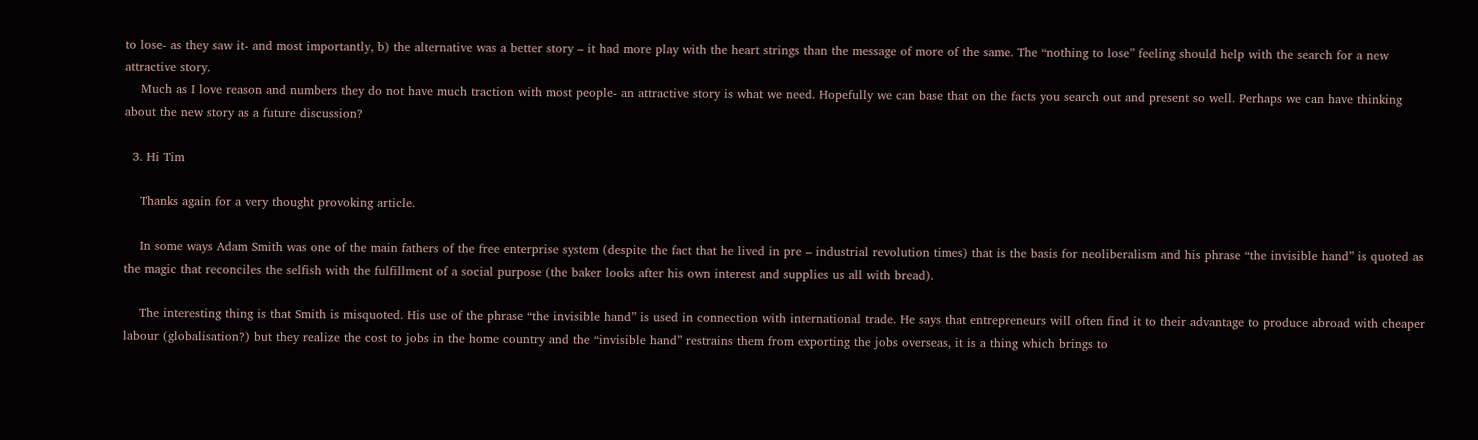to lose- as they saw it- and most importantly, b) the alternative was a better story – it had more play with the heart strings than the message of more of the same. The “nothing to lose” feeling should help with the search for a new attractive story.
    Much as I love reason and numbers they do not have much traction with most people- an attractive story is what we need. Hopefully we can base that on the facts you search out and present so well. Perhaps we can have thinking about the new story as a future discussion?

  3. Hi Tim

    Thanks again for a very thought provoking article.

    In some ways Adam Smith was one of the main fathers of the free enterprise system (despite the fact that he lived in pre – industrial revolution times) that is the basis for neoliberalism and his phrase “the invisible hand” is quoted as the magic that reconciles the selfish with the fulfillment of a social purpose (the baker looks after his own interest and supplies us all with bread).

    The interesting thing is that Smith is misquoted. His use of the phrase “the invisible hand” is used in connection with international trade. He says that entrepreneurs will often find it to their advantage to produce abroad with cheaper labour (globalisation?) but they realize the cost to jobs in the home country and the “invisible hand” restrains them from exporting the jobs overseas, it is a thing which brings to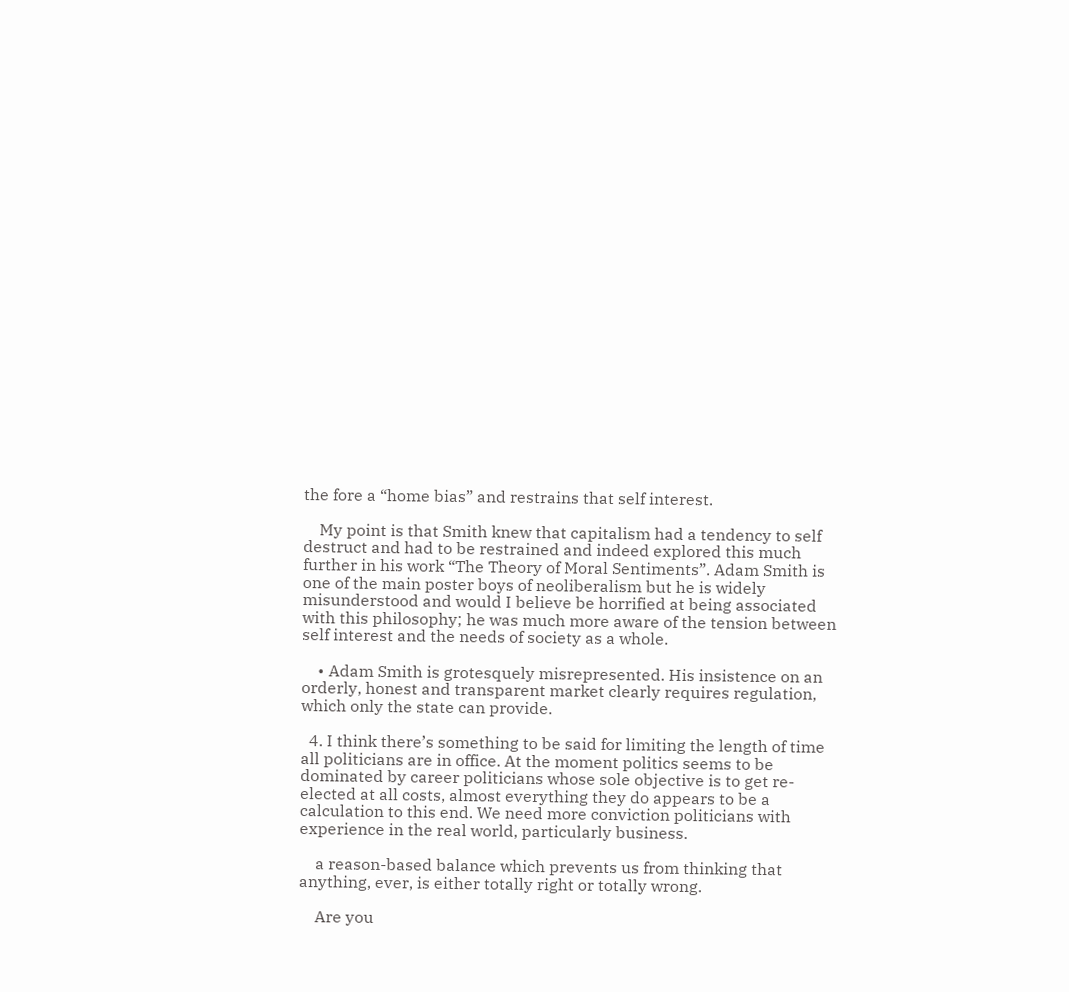the fore a “home bias” and restrains that self interest.

    My point is that Smith knew that capitalism had a tendency to self destruct and had to be restrained and indeed explored this much further in his work “The Theory of Moral Sentiments”. Adam Smith is one of the main poster boys of neoliberalism but he is widely misunderstood and would I believe be horrified at being associated with this philosophy; he was much more aware of the tension between self interest and the needs of society as a whole.

    • Adam Smith is grotesquely misrepresented. His insistence on an orderly, honest and transparent market clearly requires regulation, which only the state can provide.

  4. I think there’s something to be said for limiting the length of time all politicians are in office. At the moment politics seems to be dominated by career politicians whose sole objective is to get re-elected at all costs, almost everything they do appears to be a calculation to this end. We need more conviction politicians with experience in the real world, particularly business.

    a reason-based balance which prevents us from thinking that anything, ever, is either totally right or totally wrong.

    Are you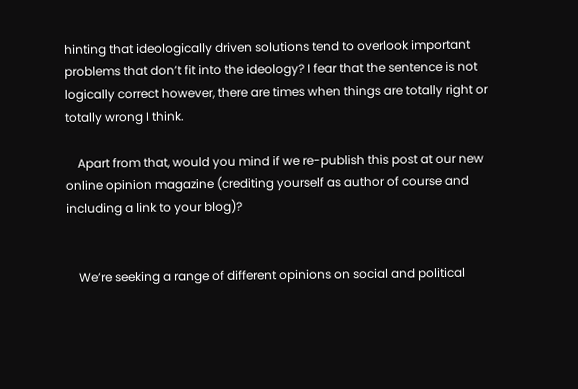hinting that ideologically driven solutions tend to overlook important problems that don’t fit into the ideology? I fear that the sentence is not logically correct however, there are times when things are totally right or totally wrong I think.

    Apart from that, would you mind if we re-publish this post at our new online opinion magazine (crediting yourself as author of course and including a link to your blog)?


    We’re seeking a range of different opinions on social and political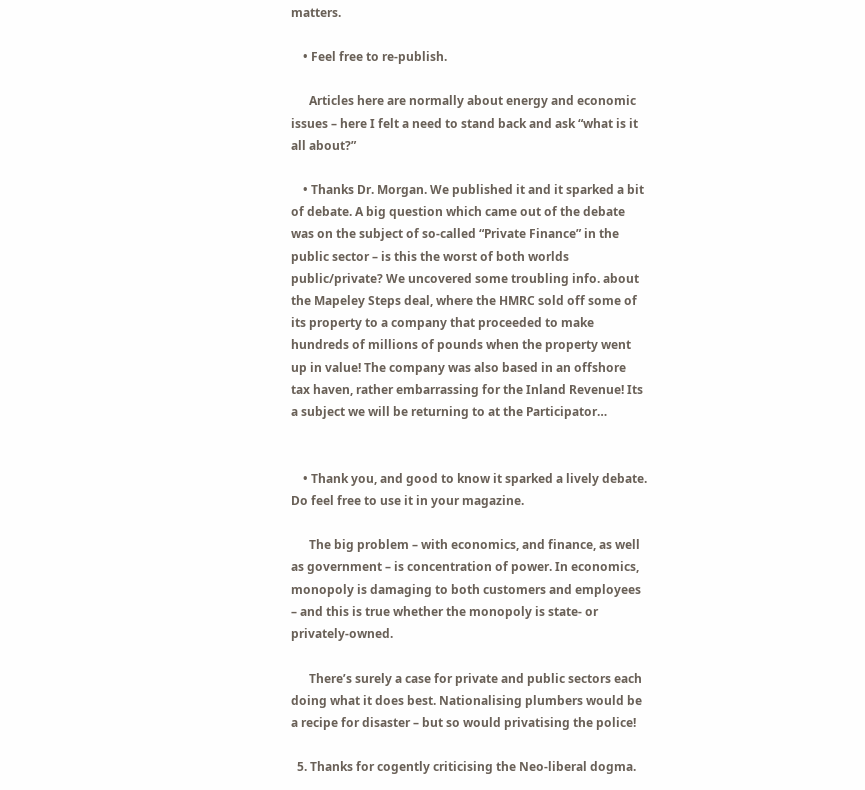matters.

    • Feel free to re-publish.

      Articles here are normally about energy and economic issues – here I felt a need to stand back and ask “what is it all about?”

    • Thanks Dr. Morgan. We published it and it sparked a bit of debate. A big question which came out of the debate was on the subject of so-called “Private Finance” in the public sector – is this the worst of both worlds public/private? We uncovered some troubling info. about the Mapeley Steps deal, where the HMRC sold off some of its property to a company that proceeded to make hundreds of millions of pounds when the property went up in value! The company was also based in an offshore tax haven, rather embarrassing for the Inland Revenue! Its a subject we will be returning to at the Participator…


    • Thank you, and good to know it sparked a lively debate. Do feel free to use it in your magazine.

      The big problem – with economics, and finance, as well as government – is concentration of power. In economics, monopoly is damaging to both customers and employees – and this is true whether the monopoly is state- or privately-owned.

      There’s surely a case for private and public sectors each doing what it does best. Nationalising plumbers would be a recipe for disaster – but so would privatising the police!

  5. Thanks for cogently criticising the Neo-liberal dogma.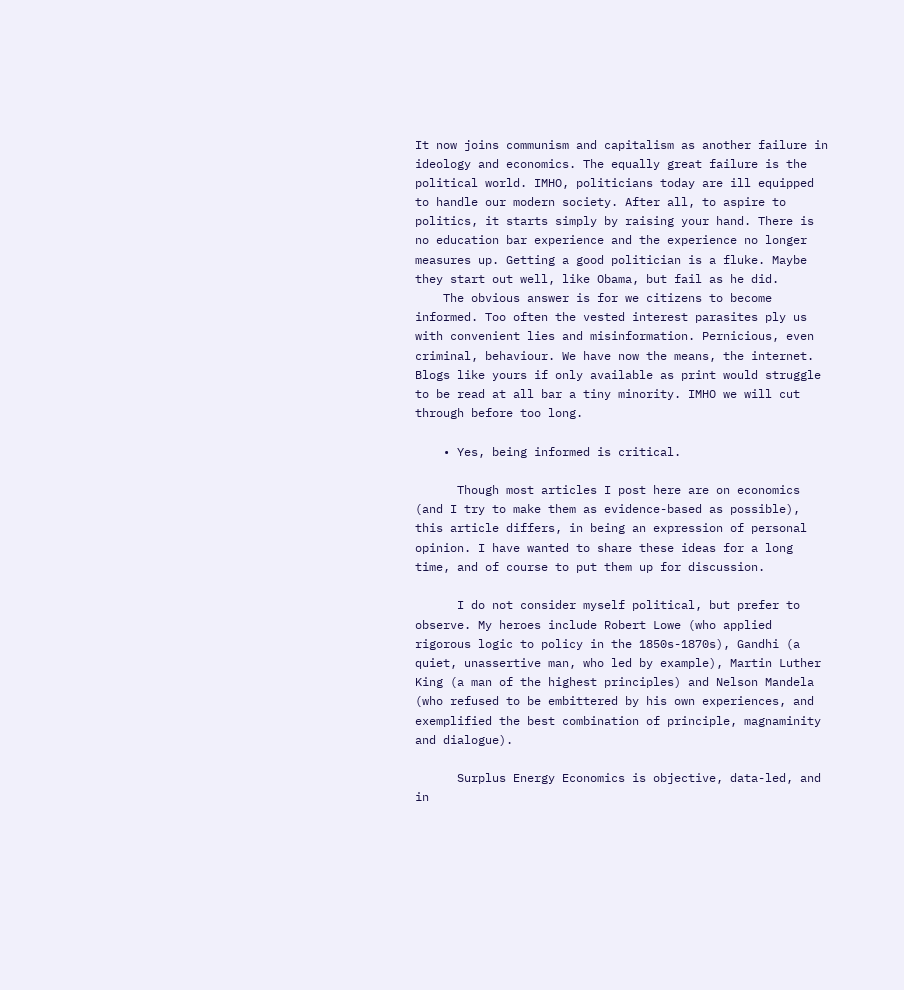It now joins communism and capitalism as another failure in ideology and economics. The equally great failure is the political world. IMHO, politicians today are ill equipped to handle our modern society. After all, to aspire to politics, it starts simply by raising your hand. There is no education bar experience and the experience no longer measures up. Getting a good politician is a fluke. Maybe they start out well, like Obama, but fail as he did.
    The obvious answer is for we citizens to become informed. Too often the vested interest parasites ply us with convenient lies and misinformation. Pernicious, even criminal, behaviour. We have now the means, the internet. Blogs like yours if only available as print would struggle to be read at all bar a tiny minority. IMHO we will cut through before too long.

    • Yes, being informed is critical.

      Though most articles I post here are on economics (and I try to make them as evidence-based as possible), this article differs, in being an expression of personal opinion. I have wanted to share these ideas for a long time, and of course to put them up for discussion.

      I do not consider myself political, but prefer to observe. My heroes include Robert Lowe (who applied rigorous logic to policy in the 1850s-1870s), Gandhi (a quiet, unassertive man, who led by example), Martin Luther King (a man of the highest principles) and Nelson Mandela (who refused to be embittered by his own experiences, and exemplified the best combination of principle, magnaminity and dialogue).

      Surplus Energy Economics is objective, data-led, and in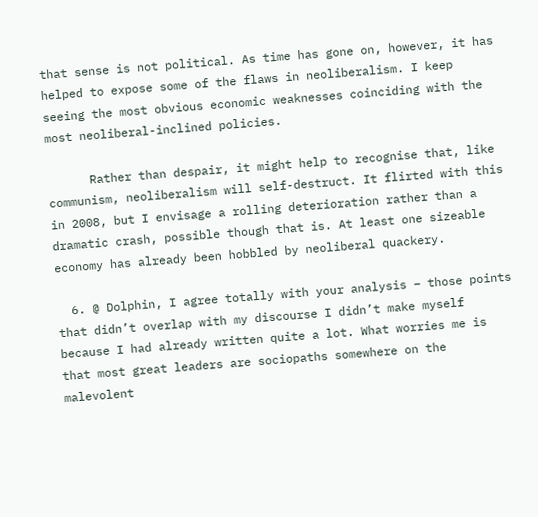that sense is not political. As time has gone on, however, it has helped to expose some of the flaws in neoliberalism. I keep seeing the most obvious economic weaknesses coinciding with the most neoliberal-inclined policies.

      Rather than despair, it might help to recognise that, like communism, neoliberalism will self-destruct. It flirted with this in 2008, but I envisage a rolling deterioration rather than a dramatic crash, possible though that is. At least one sizeable economy has already been hobbled by neoliberal quackery.

  6. @ Dolphin, I agree totally with your analysis – those points that didn’t overlap with my discourse I didn’t make myself because I had already written quite a lot. What worries me is that most great leaders are sociopaths somewhere on the malevolent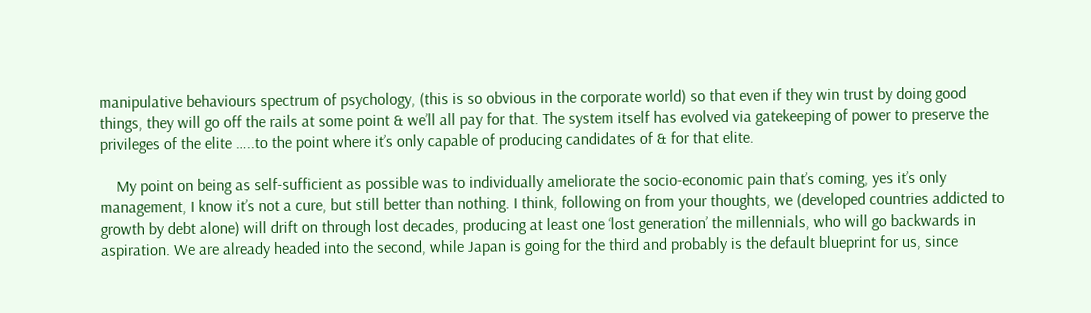manipulative behaviours spectrum of psychology, (this is so obvious in the corporate world) so that even if they win trust by doing good things, they will go off the rails at some point & we’ll all pay for that. The system itself has evolved via gatekeeping of power to preserve the privileges of the elite …..to the point where it’s only capable of producing candidates of & for that elite.

    My point on being as self-sufficient as possible was to individually ameliorate the socio-economic pain that’s coming, yes it’s only management, I know it’s not a cure, but still better than nothing. I think, following on from your thoughts, we (developed countries addicted to growth by debt alone) will drift on through lost decades, producing at least one ‘lost generation’ the millennials, who will go backwards in aspiration. We are already headed into the second, while Japan is going for the third and probably is the default blueprint for us, since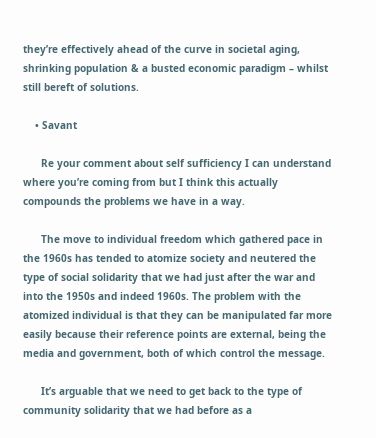they’re effectively ahead of the curve in societal aging, shrinking population & a busted economic paradigm – whilst still bereft of solutions.

    • Savant

      Re your comment about self sufficiency I can understand where you’re coming from but I think this actually compounds the problems we have in a way.

      The move to individual freedom which gathered pace in the 1960s has tended to atomize society and neutered the type of social solidarity that we had just after the war and into the 1950s and indeed 1960s. The problem with the atomized individual is that they can be manipulated far more easily because their reference points are external, being the media and government, both of which control the message.

      It’s arguable that we need to get back to the type of community solidarity that we had before as a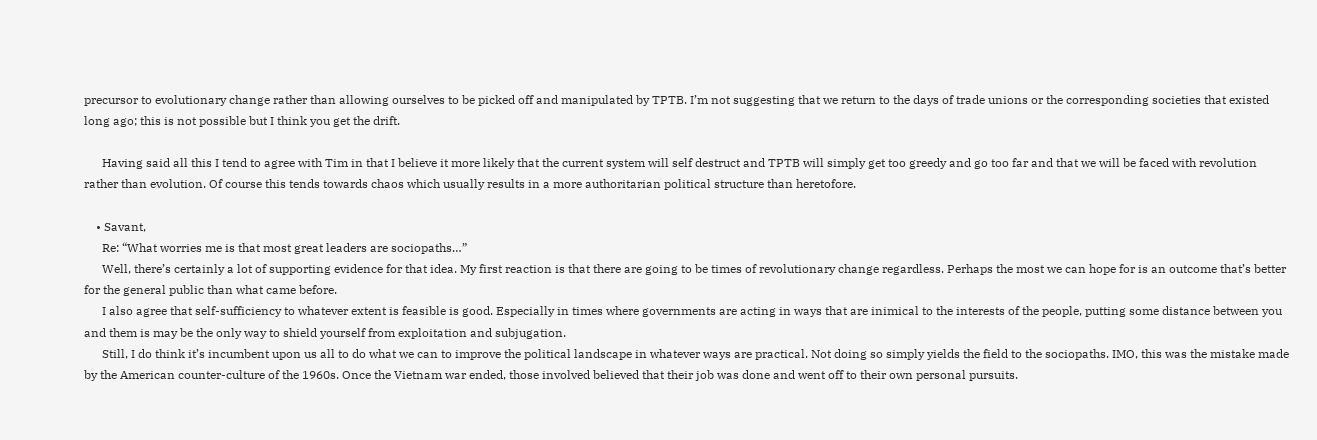precursor to evolutionary change rather than allowing ourselves to be picked off and manipulated by TPTB. I’m not suggesting that we return to the days of trade unions or the corresponding societies that existed long ago; this is not possible but I think you get the drift.

      Having said all this I tend to agree with Tim in that I believe it more likely that the current system will self destruct and TPTB will simply get too greedy and go too far and that we will be faced with revolution rather than evolution. Of course this tends towards chaos which usually results in a more authoritarian political structure than heretofore.

    • Savant,
      Re: “What worries me is that most great leaders are sociopaths…”
      Well, there’s certainly a lot of supporting evidence for that idea. My first reaction is that there are going to be times of revolutionary change regardless. Perhaps the most we can hope for is an outcome that’s better for the general public than what came before.
      I also agree that self-sufficiency to whatever extent is feasible is good. Especially in times where governments are acting in ways that are inimical to the interests of the people, putting some distance between you and them is may be the only way to shield yourself from exploitation and subjugation.
      Still, I do think it’s incumbent upon us all to do what we can to improve the political landscape in whatever ways are practical. Not doing so simply yields the field to the sociopaths. IMO, this was the mistake made by the American counter-culture of the 1960s. Once the Vietnam war ended, those involved believed that their job was done and went off to their own personal pursuits.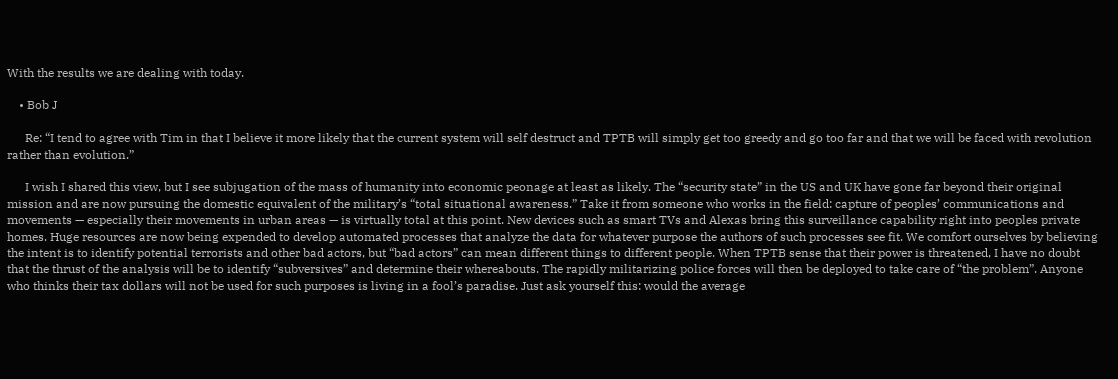With the results we are dealing with today.

    • Bob J

      Re: “I tend to agree with Tim in that I believe it more likely that the current system will self destruct and TPTB will simply get too greedy and go too far and that we will be faced with revolution rather than evolution.”

      I wish I shared this view, but I see subjugation of the mass of humanity into economic peonage at least as likely. The “security state” in the US and UK have gone far beyond their original mission and are now pursuing the domestic equivalent of the military’s “total situational awareness.” Take it from someone who works in the field: capture of peoples’ communications and movements — especially their movements in urban areas — is virtually total at this point. New devices such as smart TVs and Alexas bring this surveillance capability right into peoples private homes. Huge resources are now being expended to develop automated processes that analyze the data for whatever purpose the authors of such processes see fit. We comfort ourselves by believing the intent is to identify potential terrorists and other bad actors, but “bad actors” can mean different things to different people. When TPTB sense that their power is threatened, I have no doubt that the thrust of the analysis will be to identify “subversives” and determine their whereabouts. The rapidly militarizing police forces will then be deployed to take care of “the problem”. Anyone who thinks their tax dollars will not be used for such purposes is living in a fool’s paradise. Just ask yourself this: would the average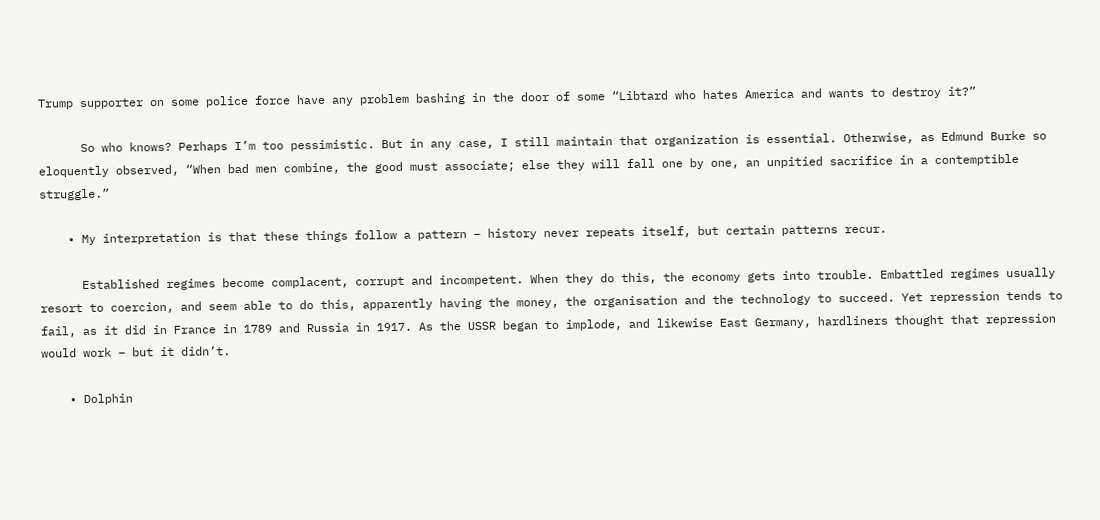Trump supporter on some police force have any problem bashing in the door of some “Libtard who hates America and wants to destroy it?”

      So who knows? Perhaps I’m too pessimistic. But in any case, I still maintain that organization is essential. Otherwise, as Edmund Burke so eloquently observed, “When bad men combine, the good must associate; else they will fall one by one, an unpitied sacrifice in a contemptible struggle.”

    • My interpretation is that these things follow a pattern – history never repeats itself, but certain patterns recur.

      Established regimes become complacent, corrupt and incompetent. When they do this, the economy gets into trouble. Embattled regimes usually resort to coercion, and seem able to do this, apparently having the money, the organisation and the technology to succeed. Yet repression tends to fail, as it did in France in 1789 and Russia in 1917. As the USSR began to implode, and likewise East Germany, hardliners thought that repression would work – but it didn’t.

    • Dolphin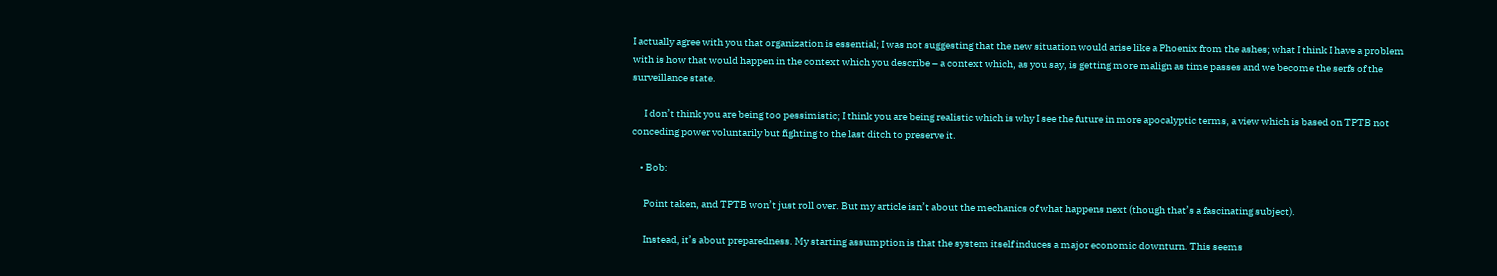I actually agree with you that organization is essential; I was not suggesting that the new situation would arise like a Phoenix from the ashes; what I think I have a problem with is how that would happen in the context which you describe – a context which, as you say, is getting more malign as time passes and we become the serfs of the surveillance state.

      I don’t think you are being too pessimistic; I think you are being realistic which is why I see the future in more apocalyptic terms, a view which is based on TPTB not conceding power voluntarily but fighting to the last ditch to preserve it.

    • Bob:

      Point taken, and TPTB won’t just roll over. But my article isn’t about the mechanics of what happens next (though that’s a fascinating subject).

      Instead, it’s about preparedness. My starting assumption is that the system itself induces a major economic downturn. This seems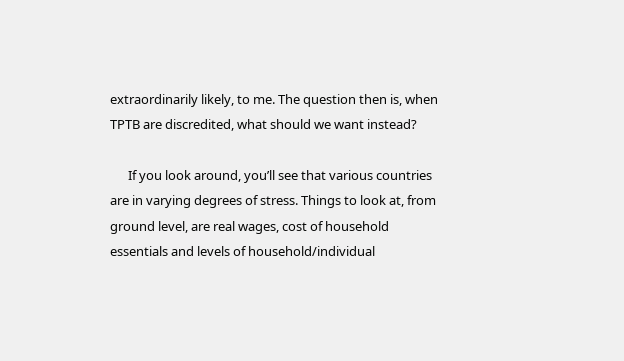extraordinarily likely, to me. The question then is, when TPTB are discredited, what should we want instead?

      If you look around, you’ll see that various countries are in varying degrees of stress. Things to look at, from ground level, are real wages, cost of household essentials and levels of household/individual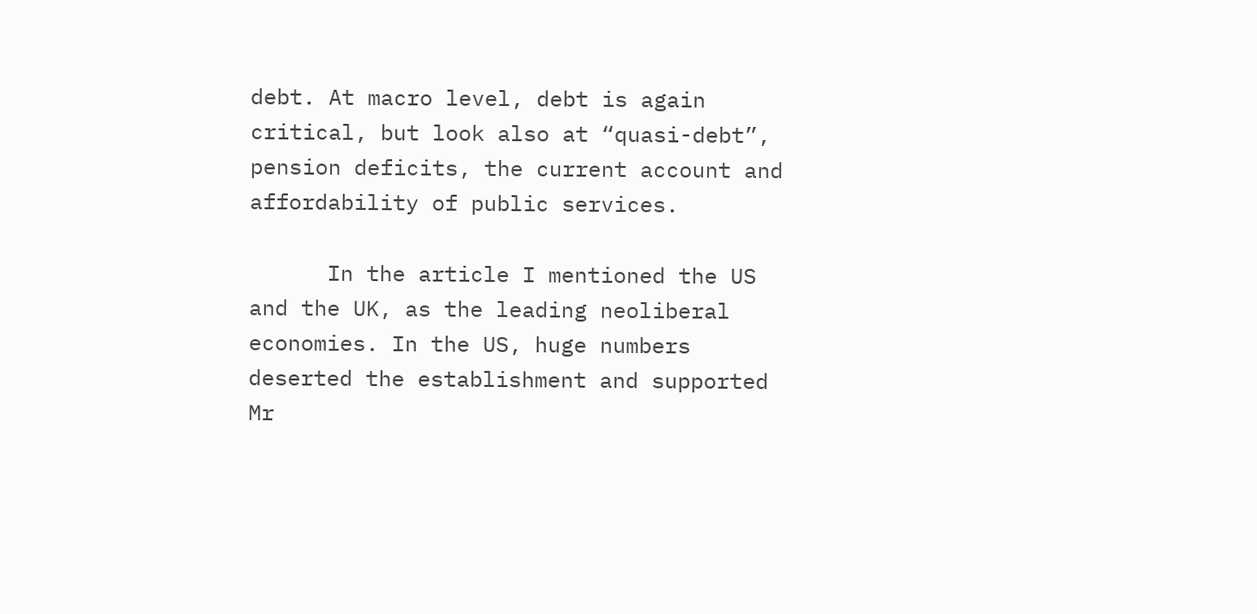debt. At macro level, debt is again critical, but look also at “quasi-debt”, pension deficits, the current account and affordability of public services.

      In the article I mentioned the US and the UK, as the leading neoliberal economies. In the US, huge numbers deserted the establishment and supported Mr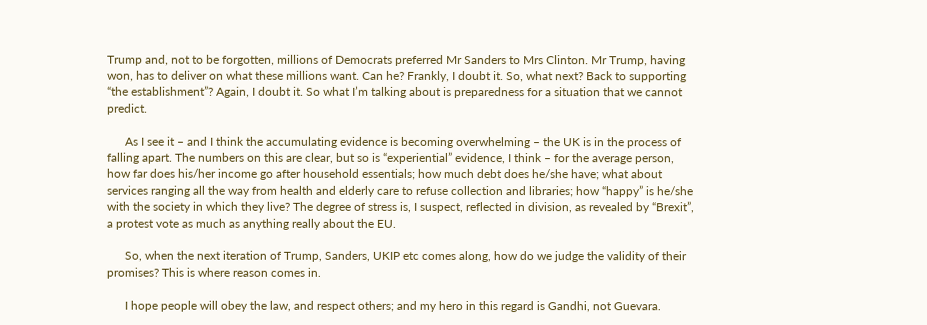Trump and, not to be forgotten, millions of Democrats preferred Mr Sanders to Mrs Clinton. Mr Trump, having won, has to deliver on what these millions want. Can he? Frankly, I doubt it. So, what next? Back to supporting “the establishment”? Again, I doubt it. So what I’m talking about is preparedness for a situation that we cannot predict.

      As I see it – and I think the accumulating evidence is becoming overwhelming – the UK is in the process of falling apart. The numbers on this are clear, but so is “experiential” evidence, I think – for the average person, how far does his/her income go after household essentials; how much debt does he/she have; what about services ranging all the way from health and elderly care to refuse collection and libraries; how “happy” is he/she with the society in which they live? The degree of stress is, I suspect, reflected in division, as revealed by “Brexit”, a protest vote as much as anything really about the EU.

      So, when the next iteration of Trump, Sanders, UKIP etc comes along, how do we judge the validity of their promises? This is where reason comes in.

      I hope people will obey the law, and respect others; and my hero in this regard is Gandhi, not Guevara.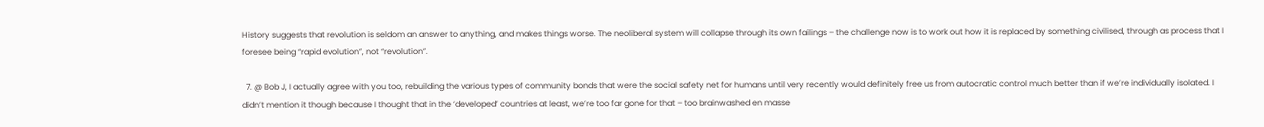History suggests that revolution is seldom an answer to anything, and makes things worse. The neoliberal system will collapse through its own failings – the challenge now is to work out how it is replaced by something civilised, through as process that I foresee being “rapid evolution”, not “revolution”.

  7. @ Bob J, I actually agree with you too, rebuilding the various types of community bonds that were the social safety net for humans until very recently would definitely free us from autocratic control much better than if we’re individually isolated. I didn’t mention it though because I thought that in the ‘developed’ countries at least, we’re too far gone for that – too brainwashed en masse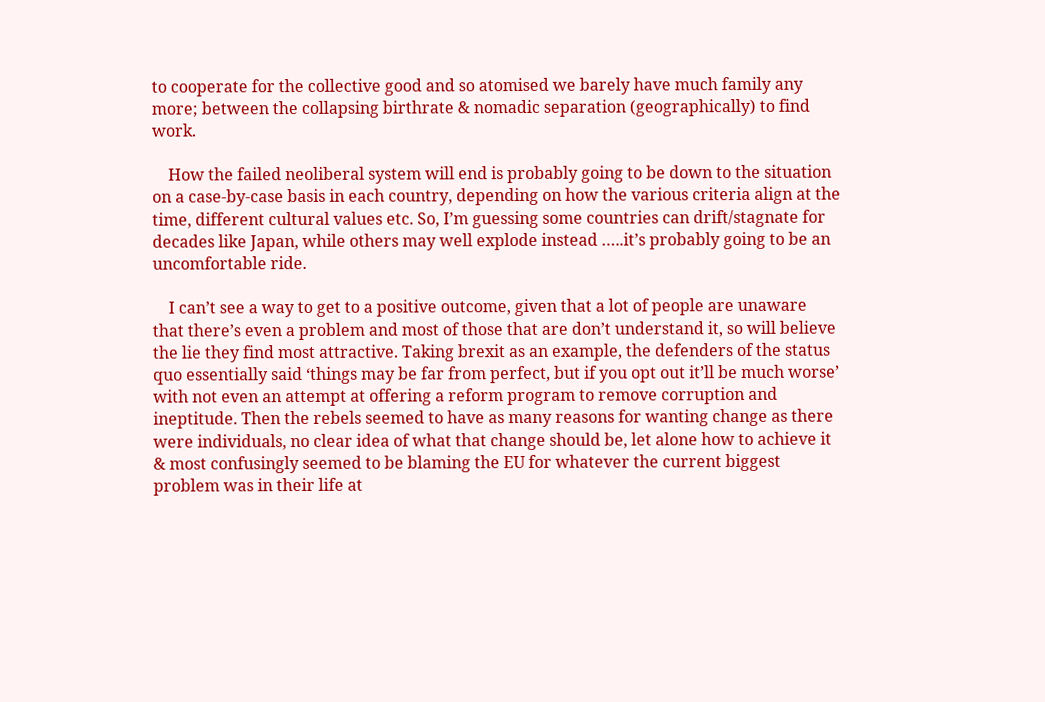to cooperate for the collective good and so atomised we barely have much family any more; between the collapsing birthrate & nomadic separation (geographically) to find work.

    How the failed neoliberal system will end is probably going to be down to the situation on a case-by-case basis in each country, depending on how the various criteria align at the time, different cultural values etc. So, I’m guessing some countries can drift/stagnate for decades like Japan, while others may well explode instead …..it’s probably going to be an uncomfortable ride.

    I can’t see a way to get to a positive outcome, given that a lot of people are unaware that there’s even a problem and most of those that are don’t understand it, so will believe the lie they find most attractive. Taking brexit as an example, the defenders of the status quo essentially said ‘things may be far from perfect, but if you opt out it’ll be much worse’ with not even an attempt at offering a reform program to remove corruption and ineptitude. Then the rebels seemed to have as many reasons for wanting change as there were individuals, no clear idea of what that change should be, let alone how to achieve it & most confusingly seemed to be blaming the EU for whatever the current biggest problem was in their life at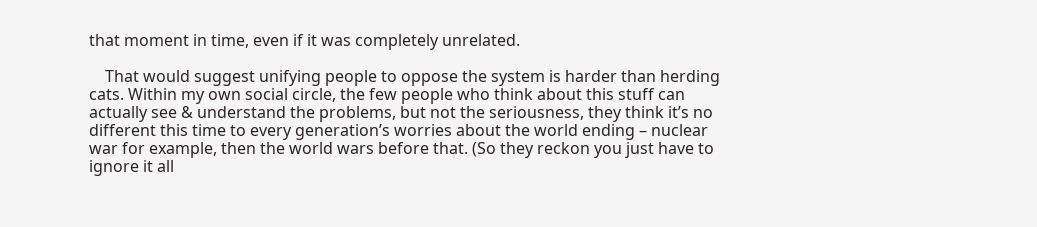that moment in time, even if it was completely unrelated.

    That would suggest unifying people to oppose the system is harder than herding cats. Within my own social circle, the few people who think about this stuff can actually see & understand the problems, but not the seriousness, they think it’s no different this time to every generation’s worries about the world ending – nuclear war for example, then the world wars before that. (So they reckon you just have to ignore it all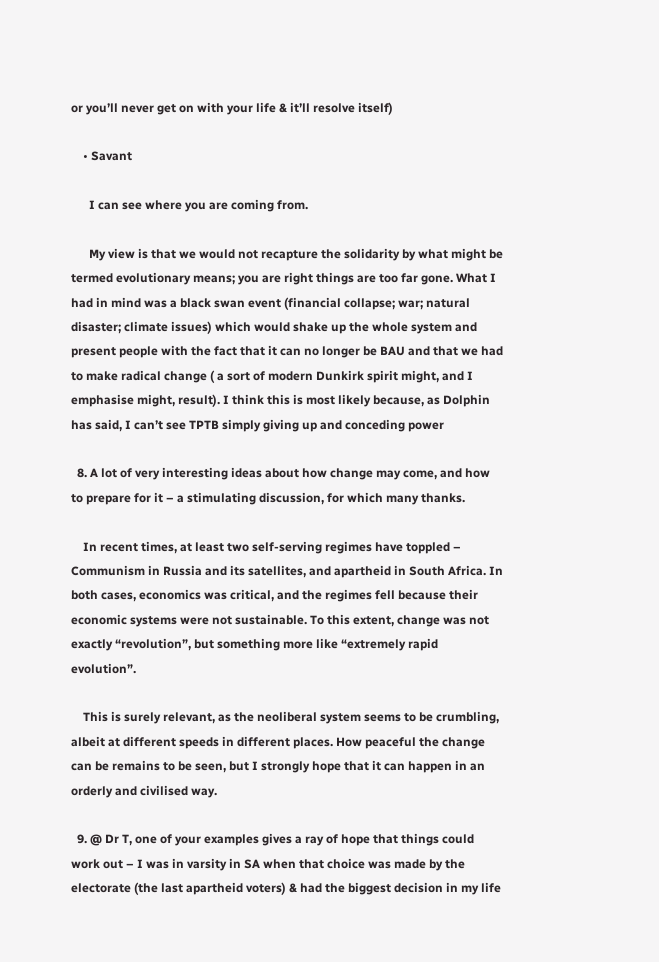or you’ll never get on with your life & it’ll resolve itself)

    • Savant

      I can see where you are coming from.

      My view is that we would not recapture the solidarity by what might be termed evolutionary means; you are right things are too far gone. What I had in mind was a black swan event (financial collapse; war; natural disaster; climate issues) which would shake up the whole system and present people with the fact that it can no longer be BAU and that we had to make radical change ( a sort of modern Dunkirk spirit might, and I emphasise might, result). I think this is most likely because, as Dolphin has said, I can’t see TPTB simply giving up and conceding power

  8. A lot of very interesting ideas about how change may come, and how to prepare for it – a stimulating discussion, for which many thanks.

    In recent times, at least two self-serving regimes have toppled – Communism in Russia and its satellites, and apartheid in South Africa. In both cases, economics was critical, and the regimes fell because their economic systems were not sustainable. To this extent, change was not exactly “revolution”, but something more like “extremely rapid evolution”.

    This is surely relevant, as the neoliberal system seems to be crumbling, albeit at different speeds in different places. How peaceful the change can be remains to be seen, but I strongly hope that it can happen in an orderly and civilised way.

  9. @ Dr T, one of your examples gives a ray of hope that things could work out – I was in varsity in SA when that choice was made by the electorate (the last apartheid voters) & had the biggest decision in my life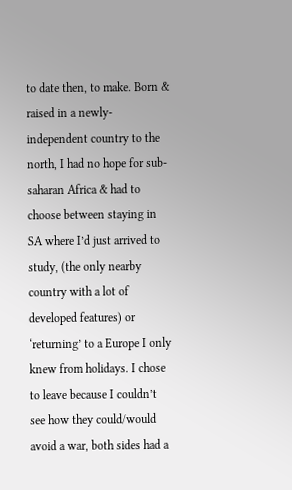to date then, to make. Born & raised in a newly-independent country to the north, I had no hope for sub-saharan Africa & had to choose between staying in SA where I’d just arrived to study, (the only nearby country with a lot of developed features) or ‘returning’ to a Europe I only knew from holidays. I chose to leave because I couldn’t see how they could/would avoid a war, both sides had a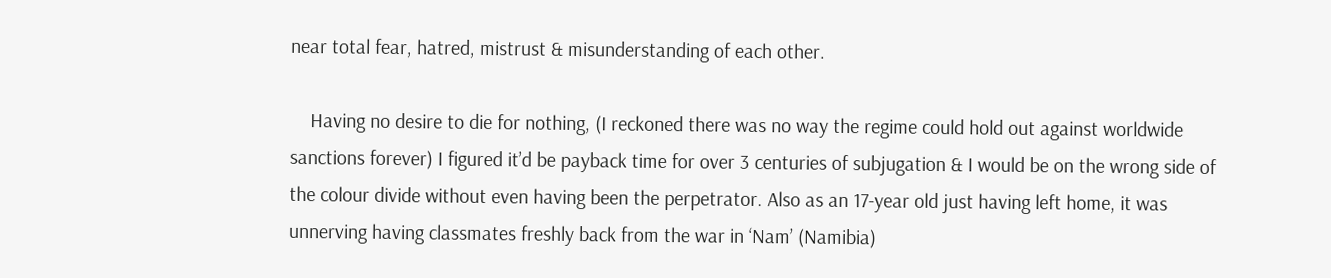near total fear, hatred, mistrust & misunderstanding of each other.

    Having no desire to die for nothing, (I reckoned there was no way the regime could hold out against worldwide sanctions forever) I figured it’d be payback time for over 3 centuries of subjugation & I would be on the wrong side of the colour divide without even having been the perpetrator. Also as an 17-year old just having left home, it was unnerving having classmates freshly back from the war in ‘Nam’ (Namibia)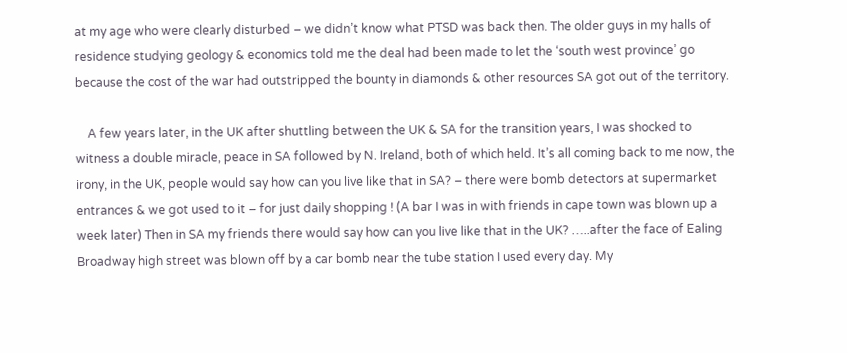at my age who were clearly disturbed – we didn’t know what PTSD was back then. The older guys in my halls of residence studying geology & economics told me the deal had been made to let the ‘south west province’ go because the cost of the war had outstripped the bounty in diamonds & other resources SA got out of the territory.

    A few years later, in the UK after shuttling between the UK & SA for the transition years, I was shocked to witness a double miracle, peace in SA followed by N. Ireland, both of which held. It’s all coming back to me now, the irony, in the UK, people would say how can you live like that in SA? – there were bomb detectors at supermarket entrances & we got used to it – for just daily shopping ! (A bar I was in with friends in cape town was blown up a week later) Then in SA my friends there would say how can you live like that in the UK? …..after the face of Ealing Broadway high street was blown off by a car bomb near the tube station I used every day. My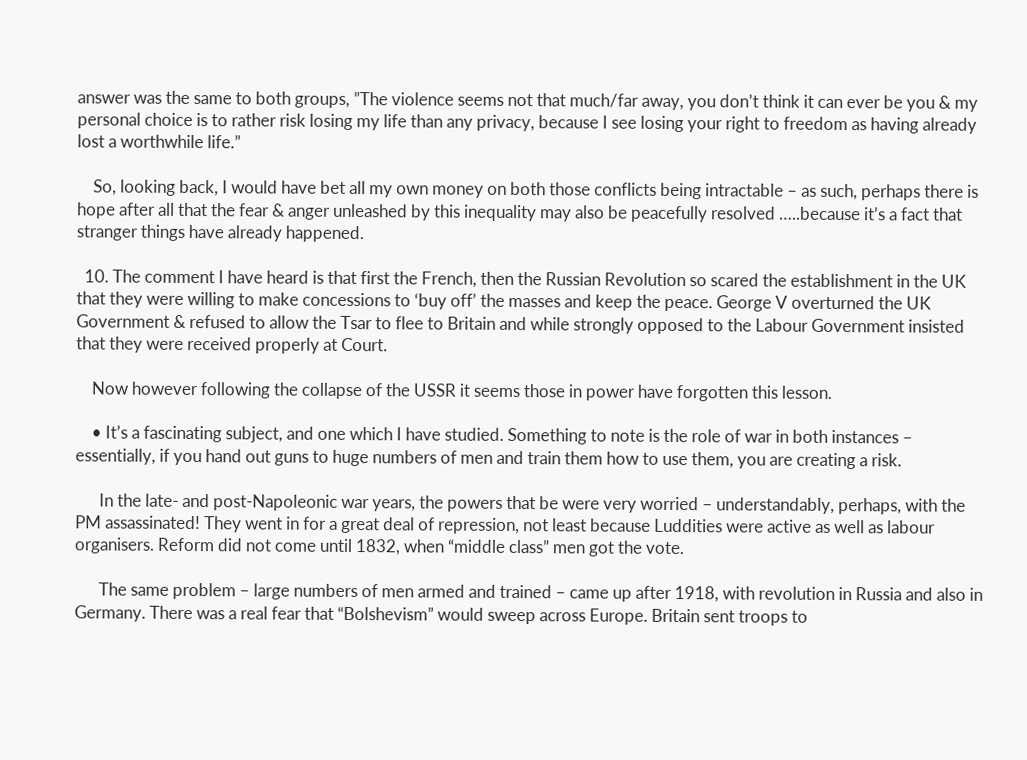answer was the same to both groups, ”The violence seems not that much/far away, you don’t think it can ever be you & my personal choice is to rather risk losing my life than any privacy, because I see losing your right to freedom as having already lost a worthwhile life.”

    So, looking back, I would have bet all my own money on both those conflicts being intractable – as such, perhaps there is hope after all that the fear & anger unleashed by this inequality may also be peacefully resolved …..because it’s a fact that stranger things have already happened.

  10. The comment I have heard is that first the French, then the Russian Revolution so scared the establishment in the UK that they were willing to make concessions to ‘buy off’ the masses and keep the peace. George V overturned the UK Government & refused to allow the Tsar to flee to Britain and while strongly opposed to the Labour Government insisted that they were received properly at Court.

    Now however following the collapse of the USSR it seems those in power have forgotten this lesson.

    • It’s a fascinating subject, and one which I have studied. Something to note is the role of war in both instances – essentially, if you hand out guns to huge numbers of men and train them how to use them, you are creating a risk.

      In the late- and post-Napoleonic war years, the powers that be were very worried – understandably, perhaps, with the PM assassinated! They went in for a great deal of repression, not least because Luddities were active as well as labour organisers. Reform did not come until 1832, when “middle class” men got the vote.

      The same problem – large numbers of men armed and trained – came up after 1918, with revolution in Russia and also in Germany. There was a real fear that “Bolshevism” would sweep across Europe. Britain sent troops to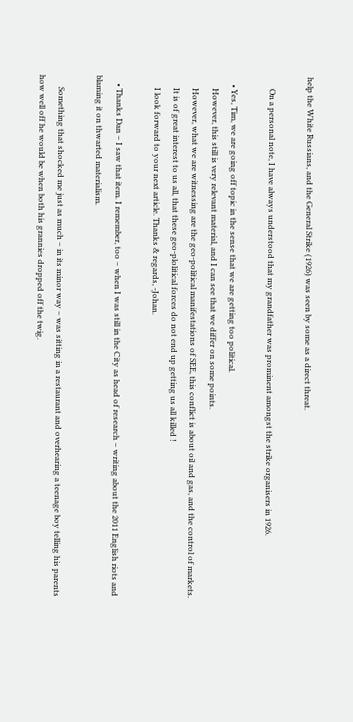help the White Russians, and the General Strike (1926) was seen by some as a direct threat.

      On a personal note, I have always understood that my grandfather was prominent amongst the strike organisers in 1926.

    • Yes, Tim, we are going off topic in the sense that we are getting too political.
      However, this still is very relevant material, and I can see that we differ on some points.
      However, what we are witnessing are the geo-political manifestations of SEE, this conflict is about oil and gas, and the control of markets.
      It is of great interest to us all, that these geo-plolitical forces do not end up getting us all killed !
      I look forward to your next article. Thanks & regards, -Johan.

    • Thanks Dan – I saw that item. I remember, too – when I was still in the City as head of research – writing about the 2011 English riots and blaming it on thwarted materialism.

      Something that shocked me just as much – in its minor way – was sitting in a restaurant and overhearing a teenage boy telling his parents how well off he would be when both his grannies dropped off the twig.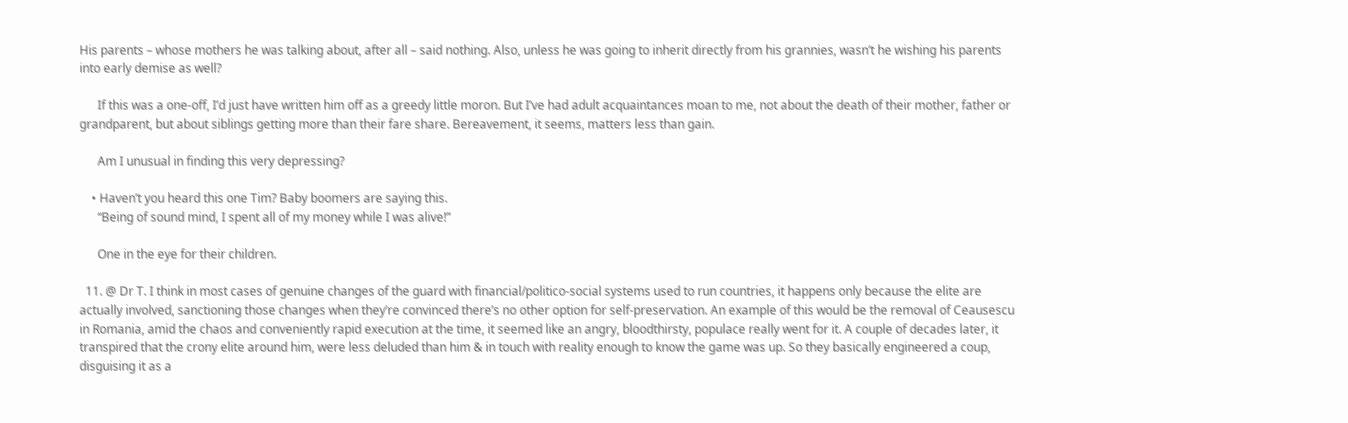His parents – whose mothers he was talking about, after all – said nothing. Also, unless he was going to inherit directly from his grannies, wasn’t he wishing his parents into early demise as well?

      If this was a one-off, I’d just have written him off as a greedy little moron. But I’ve had adult acquaintances moan to me, not about the death of their mother, father or grandparent, but about siblings getting more than their fare share. Bereavement, it seems, matters less than gain.

      Am I unusual in finding this very depressing?

    • Haven’t you heard this one Tim? Baby boomers are saying this.
      “Being of sound mind, I spent all of my money while I was alive!”

      One in the eye for their children.

  11. @ Dr T. I think in most cases of genuine changes of the guard with financial/politico-social systems used to run countries, it happens only because the elite are actually involved, sanctioning those changes when they’re convinced there’s no other option for self-preservation. An example of this would be the removal of Ceausescu in Romania, amid the chaos and conveniently rapid execution at the time, it seemed like an angry, bloodthirsty, populace really went for it. A couple of decades later, it transpired that the crony elite around him, were less deluded than him & in touch with reality enough to know the game was up. So they basically engineered a coup, disguising it as a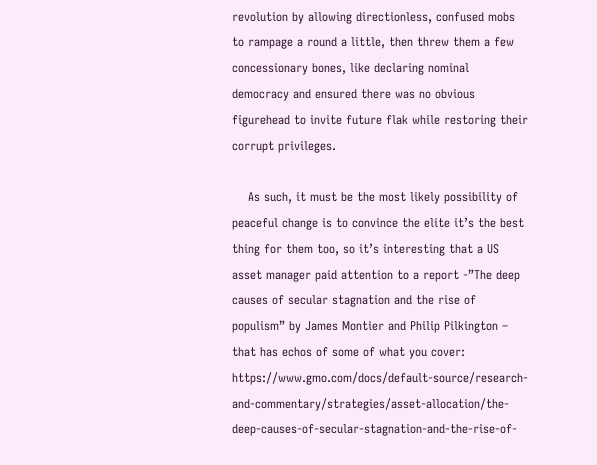revolution by allowing directionless, confused mobs to rampage a round a little, then threw them a few concessionary bones, like declaring nominal democracy and ensured there was no obvious figurehead to invite future flak while restoring their corrupt privileges.

    As such, it must be the most likely possibility of peaceful change is to convince the elite it’s the best thing for them too, so it’s interesting that a US asset manager paid attention to a report -”The deep causes of secular stagnation and the rise of populism” by James Montier and Philip Pilkington – that has echos of some of what you cover: https://www.gmo.com/docs/default-source/research-and-commentary/strategies/asset-allocation/the-deep-causes-of-secular-stagnation-and-the-rise-of-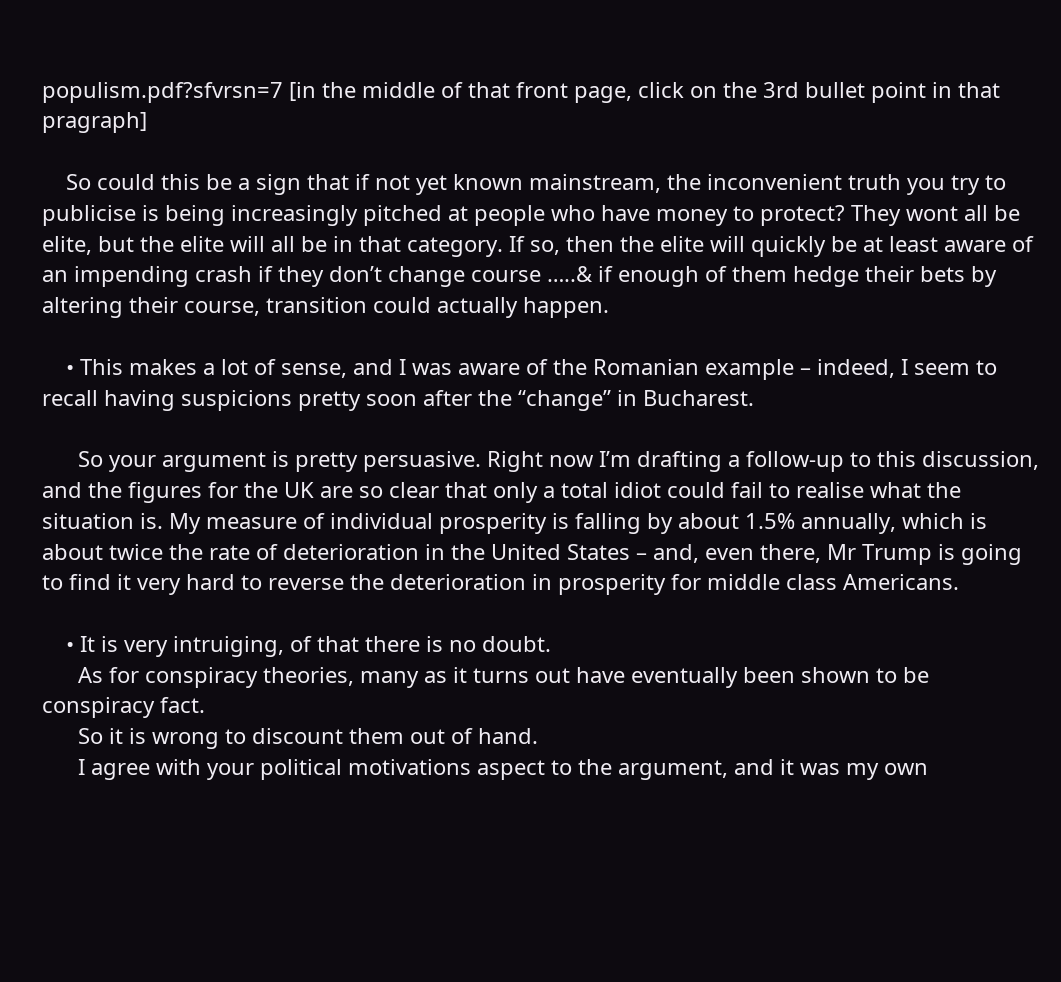populism.pdf?sfvrsn=7 [in the middle of that front page, click on the 3rd bullet point in that pragraph]

    So could this be a sign that if not yet known mainstream, the inconvenient truth you try to publicise is being increasingly pitched at people who have money to protect? They wont all be elite, but the elite will all be in that category. If so, then the elite will quickly be at least aware of an impending crash if they don’t change course …..& if enough of them hedge their bets by altering their course, transition could actually happen.

    • This makes a lot of sense, and I was aware of the Romanian example – indeed, I seem to recall having suspicions pretty soon after the “change” in Bucharest.

      So your argument is pretty persuasive. Right now I’m drafting a follow-up to this discussion, and the figures for the UK are so clear that only a total idiot could fail to realise what the situation is. My measure of individual prosperity is falling by about 1.5% annually, which is about twice the rate of deterioration in the United States – and, even there, Mr Trump is going to find it very hard to reverse the deterioration in prosperity for middle class Americans.

    • It is very intruiging, of that there is no doubt.
      As for conspiracy theories, many as it turns out have eventually been shown to be conspiracy fact.
      So it is wrong to discount them out of hand.
      I agree with your political motivations aspect to the argument, and it was my own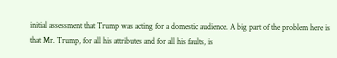initial assessment that Trump was acting for a domestic audience. A big part of the problem here is that Mr. Trump, for all his attributes and for all his faults, is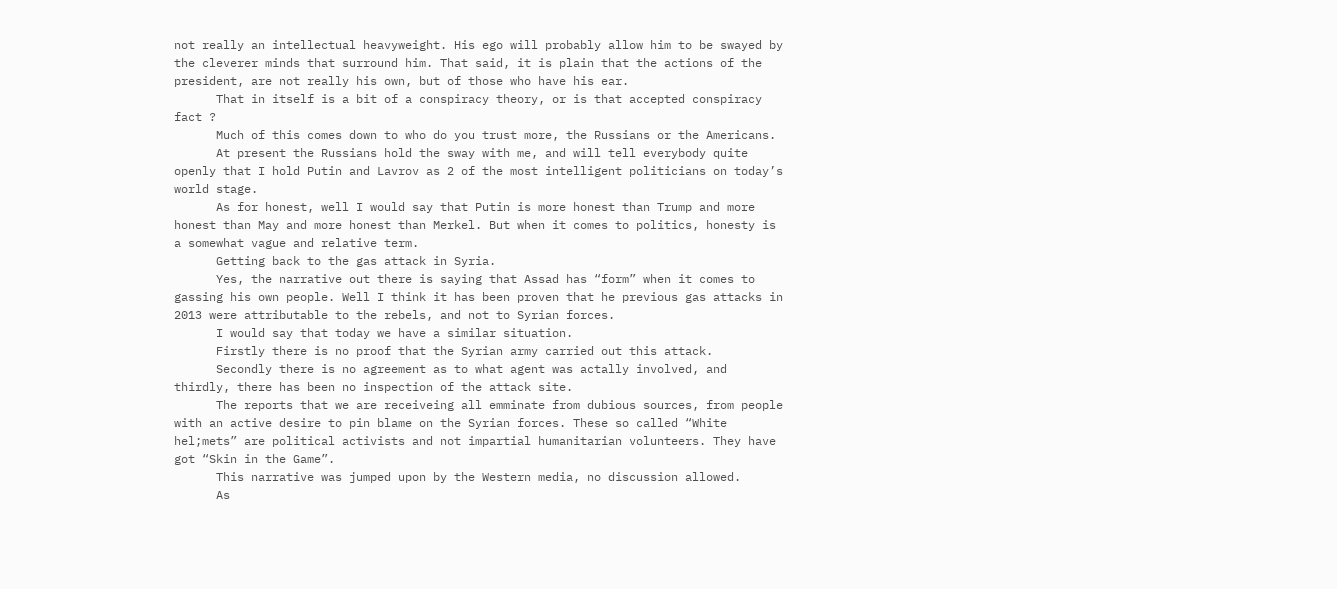not really an intellectual heavyweight. His ego will probably allow him to be swayed by the cleverer minds that surround him. That said, it is plain that the actions of the president, are not really his own, but of those who have his ear.
      That in itself is a bit of a conspiracy theory, or is that accepted conspiracy fact ?
      Much of this comes down to who do you trust more, the Russians or the Americans.
      At present the Russians hold the sway with me, and will tell everybody quite openly that I hold Putin and Lavrov as 2 of the most intelligent politicians on today’s world stage.
      As for honest, well I would say that Putin is more honest than Trump and more honest than May and more honest than Merkel. But when it comes to politics, honesty is a somewhat vague and relative term.
      Getting back to the gas attack in Syria.
      Yes, the narrative out there is saying that Assad has “form” when it comes to gassing his own people. Well I think it has been proven that he previous gas attacks in 2013 were attributable to the rebels, and not to Syrian forces.
      I would say that today we have a similar situation.
      Firstly there is no proof that the Syrian army carried out this attack.
      Secondly there is no agreement as to what agent was actally involved, and thirdly, there has been no inspection of the attack site.
      The reports that we are receiveing all emminate from dubious sources, from people with an active desire to pin blame on the Syrian forces. These so called “White hel;mets” are political activists and not impartial humanitarian volunteers. They have got “Skin in the Game”.
      This narrative was jumped upon by the Western media, no discussion allowed.
      As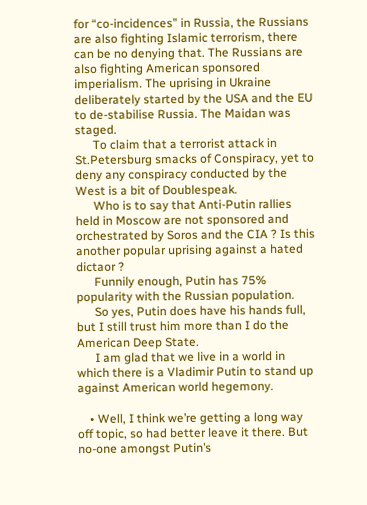for “co-incidences” in Russia, the Russians are also fighting Islamic terrorism, there can be no denying that. The Russians are also fighting American sponsored imperialism. The uprising in Ukraine deliberately started by the USA and the EU to de-stabilise Russia. The Maidan was staged.
      To claim that a terrorist attack in St.Petersburg smacks of Conspiracy, yet to deny any conspiracy conducted by the West is a bit of Doublespeak.
      Who is to say that Anti-Putin rallies held in Moscow are not sponsored and orchestrated by Soros and the CIA ? Is this another popular uprising against a hated dictaor ?
      Funnily enough, Putin has 75% popularity with the Russian population.
      So yes, Putin does have his hands full, but I still trust him more than I do the American Deep State.
      I am glad that we live in a world in which there is a Vladimir Putin to stand up against American world hegemony.

    • Well, I think we’re getting a long way off topic, so had better leave it there. But no-one amongst Putin’s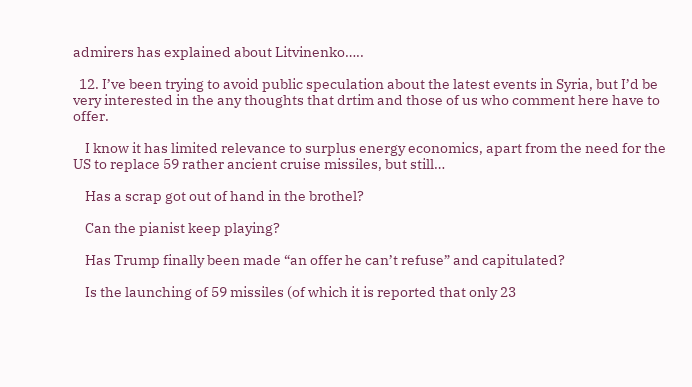admirers has explained about Litvinenko…..

  12. I’ve been trying to avoid public speculation about the latest events in Syria, but I’d be very interested in the any thoughts that drtim and those of us who comment here have to offer.

    I know it has limited relevance to surplus energy economics, apart from the need for the US to replace 59 rather ancient cruise missiles, but still…

    Has a scrap got out of hand in the brothel?

    Can the pianist keep playing?

    Has Trump finally been made “an offer he can’t refuse” and capitulated?

    Is the launching of 59 missiles (of which it is reported that only 23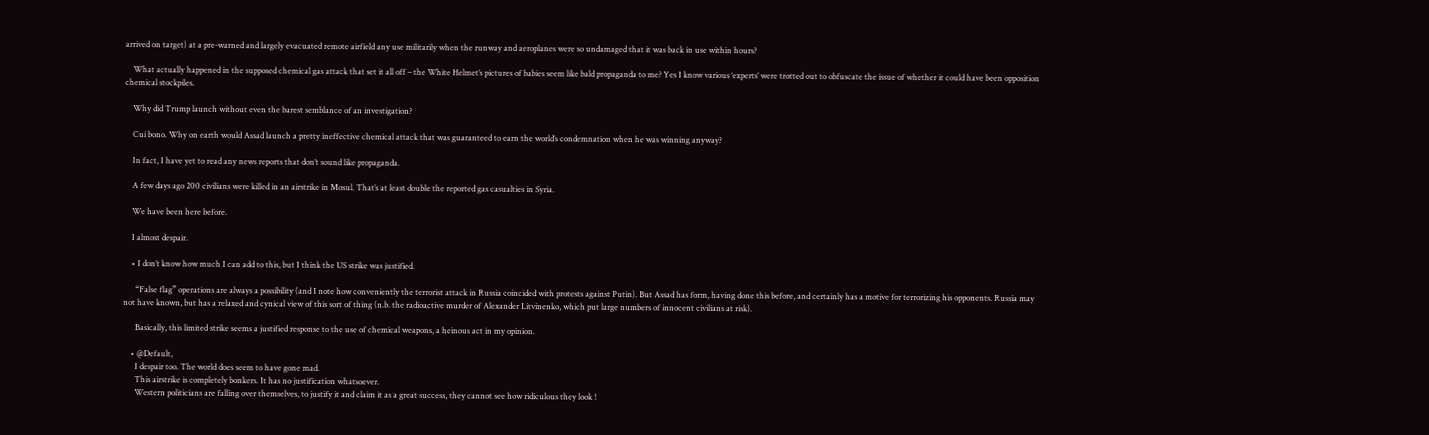arrived on target) at a pre-warned and largely evacuated remote airfield any use militarily when the runway and aeroplanes were so undamaged that it was back in use within hours?

    What actually happened in the supposed chemical gas attack that set it all off – the White Helmet’s pictures of babies seem like bald propaganda to me? Yes I know various ‘experts’ were trotted out to obfuscate the issue of whether it could have been opposition chemical stockpiles.

    Why did Trump launch without even the barest semblance of an investigation?

    Cui bono. Why on earth would Assad launch a pretty ineffective chemical attack that was guaranteed to earn the world’s condemnation when he was winning anyway?

    In fact, I have yet to read any news reports that don’t sound like propaganda.

    A few days ago 200 civilians were killed in an airstrike in Mosul. That’s at least double the reported gas casualties in Syria.

    We have been here before.

    I almost despair.

    • I don’t know how much I can add to this, but I think the US strike was justified.

      “False flag” operations are always a possibility (and I note how conveniently the terrorist attack in Russia coincided with protests against Putin). But Assad has form, having done this before, and certainly has a motive for terrorizing his opponents. Russia may not have known, but has a relaxed and cynical view of this sort of thing (n.b. the radioactive murder of Alexander Litvinenko, which put large numbers of innocent civilians at risk).

      Basically, this limited strike seems a justified response to the use of chemical weapons, a heinous act in my opinion.

    • @Default,
      I despair too. The world does seem to have gone mad.
      This airstrike is completely bonkers. It has no justification whatsoever.
      Western politicians are falling over themselves, to justify it and claim it as a great success, they cannot see how ridiculous they look !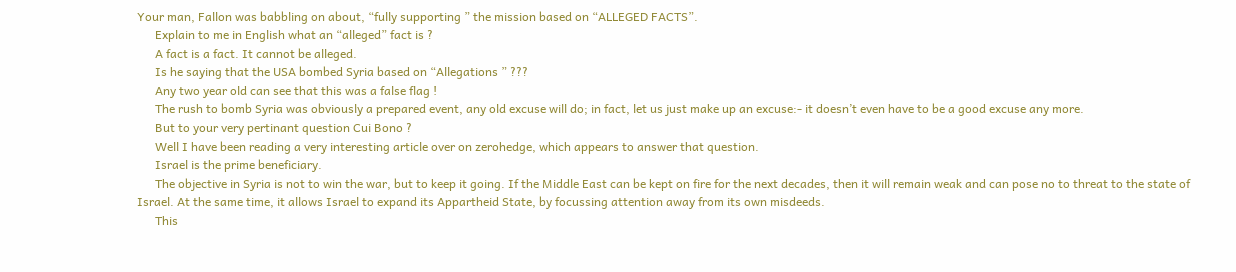Your man, Fallon was babbling on about, “fully supporting ” the mission based on “ALLEGED FACTS”.
      Explain to me in English what an “alleged” fact is ?
      A fact is a fact. It cannot be alleged.
      Is he saying that the USA bombed Syria based on “Allegations ” ???
      Any two year old can see that this was a false flag !
      The rush to bomb Syria was obviously a prepared event, any old excuse will do; in fact, let us just make up an excuse:- it doesn’t even have to be a good excuse any more.
      But to your very pertinant question Cui Bono ?
      Well I have been reading a very interesting article over on zerohedge, which appears to answer that question.
      Israel is the prime beneficiary.
      The objective in Syria is not to win the war, but to keep it going. If the Middle East can be kept on fire for the next decades, then it will remain weak and can pose no to threat to the state of Israel. At the same time, it allows Israel to expand its Appartheid State, by focussing attention away from its own misdeeds.
      This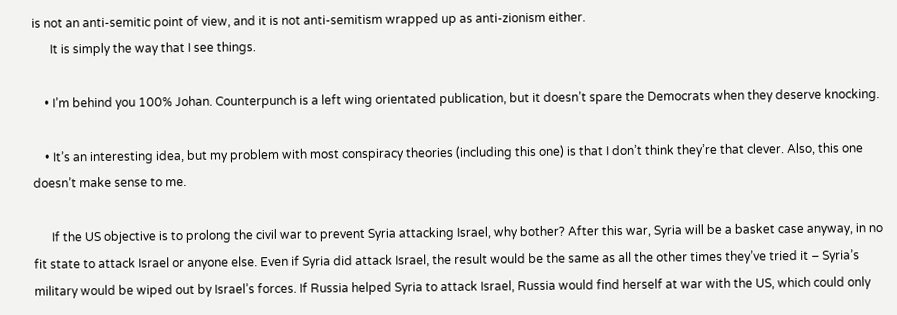is not an anti-semitic point of view, and it is not anti-semitism wrapped up as anti-zionism either.
      It is simply the way that I see things.

    • I’m behind you 100% Johan. Counterpunch is a left wing orientated publication, but it doesn’t spare the Democrats when they deserve knocking.

    • It’s an interesting idea, but my problem with most conspiracy theories (including this one) is that I don’t think they’re that clever. Also, this one doesn’t make sense to me.

      If the US objective is to prolong the civil war to prevent Syria attacking Israel, why bother? After this war, Syria will be a basket case anyway, in no fit state to attack Israel or anyone else. Even if Syria did attack Israel, the result would be the same as all the other times they’ve tried it – Syria’s military would be wiped out by Israel’s forces. If Russia helped Syria to attack Israel, Russia would find herself at war with the US, which could only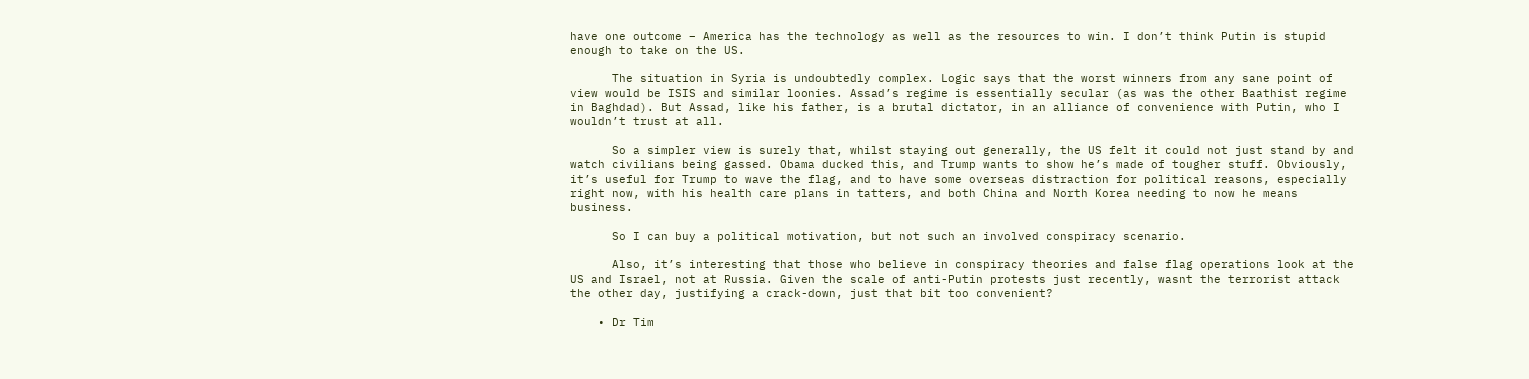have one outcome – America has the technology as well as the resources to win. I don’t think Putin is stupid enough to take on the US.

      The situation in Syria is undoubtedly complex. Logic says that the worst winners from any sane point of view would be ISIS and similar loonies. Assad’s regime is essentially secular (as was the other Baathist regime in Baghdad). But Assad, like his father, is a brutal dictator, in an alliance of convenience with Putin, who I wouldn’t trust at all.

      So a simpler view is surely that, whilst staying out generally, the US felt it could not just stand by and watch civilians being gassed. Obama ducked this, and Trump wants to show he’s made of tougher stuff. Obviously, it’s useful for Trump to wave the flag, and to have some overseas distraction for political reasons, especially right now, with his health care plans in tatters, and both China and North Korea needing to now he means business.

      So I can buy a political motivation, but not such an involved conspiracy scenario.

      Also, it’s interesting that those who believe in conspiracy theories and false flag operations look at the US and Israel, not at Russia. Given the scale of anti-Putin protests just recently, wasnt the terrorist attack the other day, justifying a crack-down, just that bit too convenient?

    • Dr Tim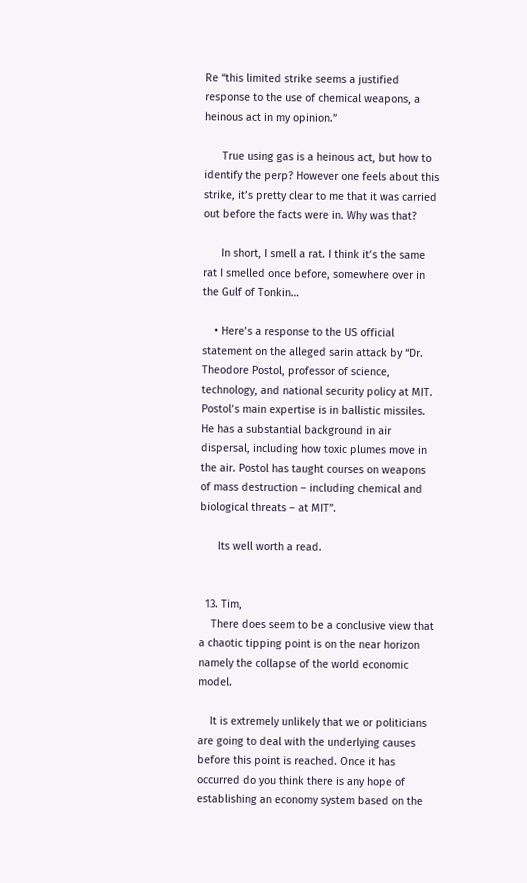Re “this limited strike seems a justified response to the use of chemical weapons, a heinous act in my opinion.”

      True using gas is a heinous act, but how to identify the perp? However one feels about this strike, it’s pretty clear to me that it was carried out before the facts were in. Why was that?

      In short, I smell a rat. I think it’s the same rat I smelled once before, somewhere over in the Gulf of Tonkin…

    • Here’s a response to the US official statement on the alleged sarin attack by “Dr. Theodore Postol, professor of science, technology, and national security policy at MIT. Postol’s main expertise is in ballistic missiles. He has a substantial background in air dispersal, including how toxic plumes move in the air. Postol has taught courses on weapons of mass destruction – including chemical and biological threats – at MIT”.

      Its well worth a read.


  13. Tim,
    There does seem to be a conclusive view that a chaotic tipping point is on the near horizon namely the collapse of the world economic model.

    It is extremely unlikely that we or politicians are going to deal with the underlying causes before this point is reached. Once it has occurred do you think there is any hope of establishing an economy system based on the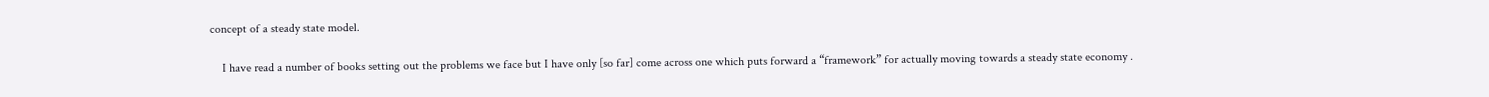concept of a steady state model.

    I have read a number of books setting out the problems we face but I have only [so far] come across one which puts forward a “framework” for actually moving towards a steady state economy .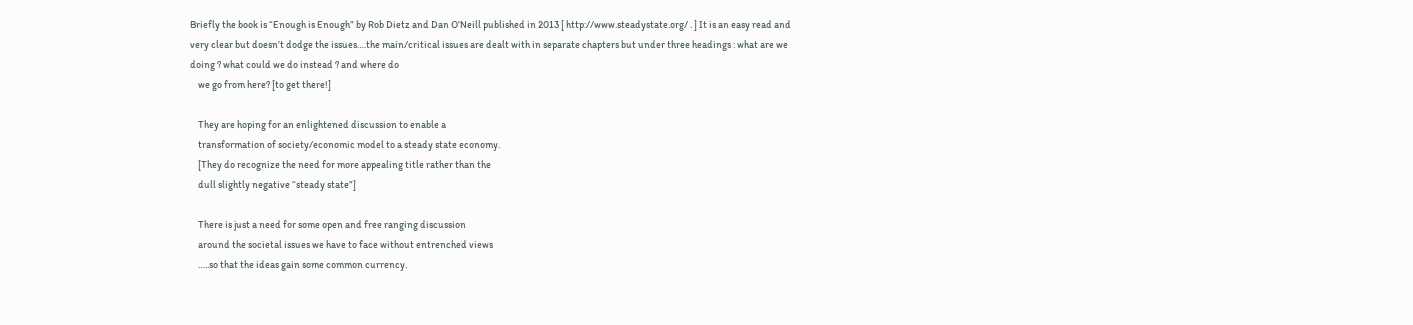Briefly the book is “Enough is Enough” by Rob Dietz and Dan O’Neill published in 2013 [ http://www.steadystate.org/ . ] It is an easy read and very clear but doesn’t dodge the issues….the main/critical issues are dealt with in separate chapters but under three headings : what are we doing ? what could we do instead ? and where do
    we go from here? [to get there!]

    They are hoping for an enlightened discussion to enable a
    transformation of society/economic model to a steady state economy.
    [They do recognize the need for more appealing title rather than the
    dull slightly negative “steady state”]

    There is just a need for some open and free ranging discussion
    around the societal issues we have to face without entrenched views
    …..so that the ideas gain some common currency.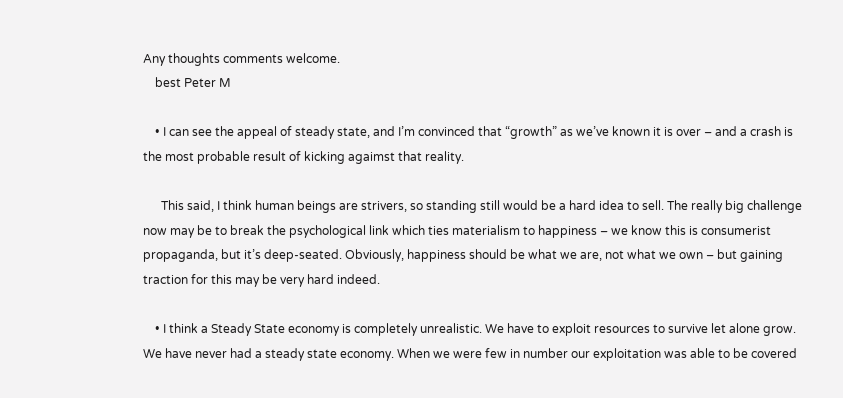Any thoughts comments welcome.
    best Peter M

    • I can see the appeal of steady state, and I’m convinced that “growth” as we’ve known it is over – and a crash is the most probable result of kicking agaimst that reality.

      This said, I think human beings are strivers, so standing still would be a hard idea to sell. The really big challenge now may be to break the psychological link which ties materialism to happiness – we know this is consumerist propaganda, but it’s deep-seated. Obviously, happiness should be what we are, not what we own – but gaining traction for this may be very hard indeed.

    • I think a Steady State economy is completely unrealistic. We have to exploit resources to survive let alone grow. We have never had a steady state economy. When we were few in number our exploitation was able to be covered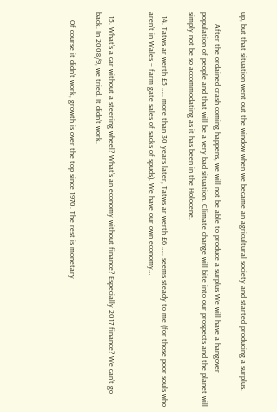up, but that situation went out the window when we became an agricultural society and started producing a surplus.

      After the ordained crash coming happens, we will not be able to produce a surplus We will have a hangover population of people and that will be a very bad situation. Climate change will bite into our prospects and the planet will simply not be so accommodating as it has been in the Holocene.

  14. Tatws ar werth £5 ….. more than 30 years later, Tatws ar werth £6 ….. seems steady to me (for those poor souls who aren’t in Wales – farm gate sales of sacks of spuds). We have our own economy…


  15. What’s a car without a steering wheel? What’s an economy without finance? Especially 2017 finance? We can’t go back. In 2008/9, we tried. It didn’t work.

    Of course it didn’t work, growth is over the top since 1970. The rest is monetary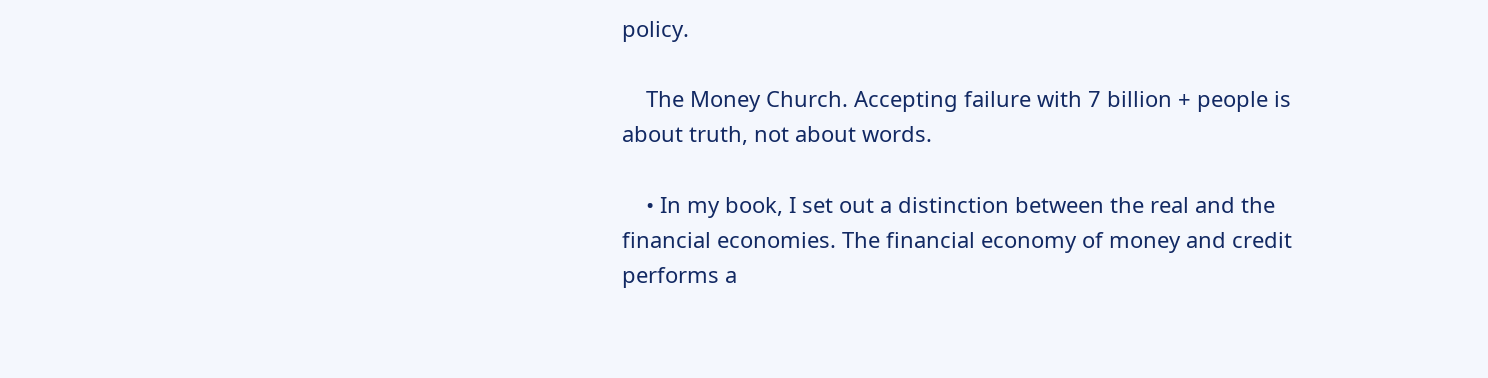policy.

    The Money Church. Accepting failure with 7 billion + people is about truth, not about words.

    • In my book, I set out a distinction between the real and the financial economies. The financial economy of money and credit performs a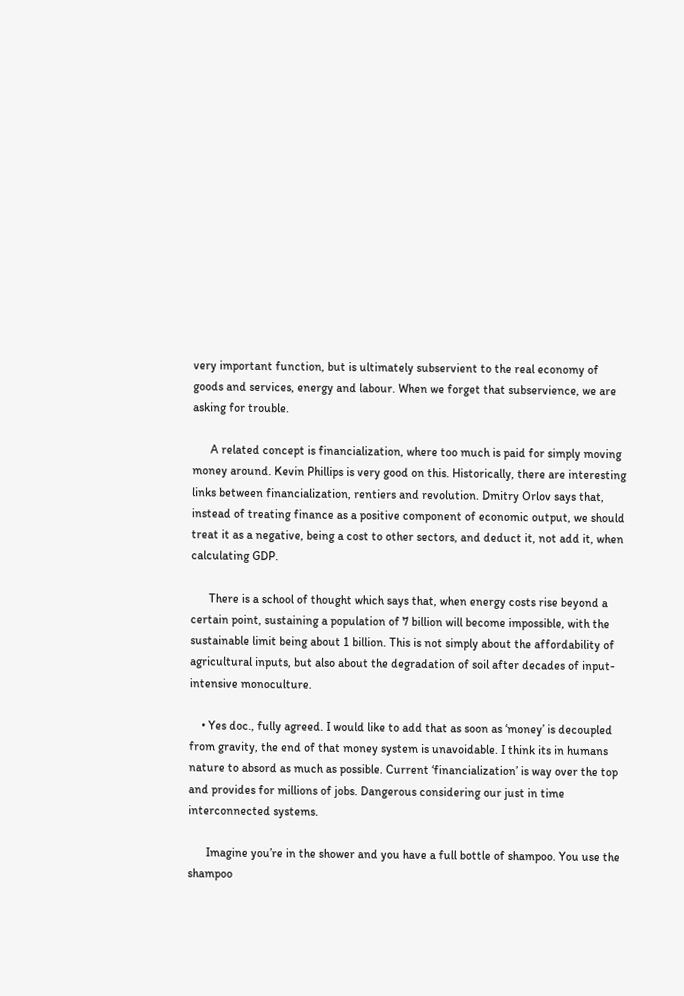very important function, but is ultimately subservient to the real economy of goods and services, energy and labour. When we forget that subservience, we are asking for trouble.

      A related concept is financialization, where too much is paid for simply moving money around. Kevin Phillips is very good on this. Historically, there are interesting links between financialization, rentiers and revolution. Dmitry Orlov says that, instead of treating finance as a positive component of economic output, we should treat it as a negative, being a cost to other sectors, and deduct it, not add it, when calculating GDP.

      There is a school of thought which says that, when energy costs rise beyond a certain point, sustaining a population of 7 billion will become impossible, with the sustainable limit being about 1 billion. This is not simply about the affordability of agricultural inputs, but also about the degradation of soil after decades of input-intensive monoculture.

    • Yes doc., fully agreed. I would like to add that as soon as ‘money’ is decoupled from gravity, the end of that money system is unavoidable. I think its in humans nature to absord as much as possible. Current ‘financialization’ is way over the top and provides for millions of jobs. Dangerous considering our just in time interconnected systems.

      Imagine you’re in the shower and you have a full bottle of shampoo. You use the shampoo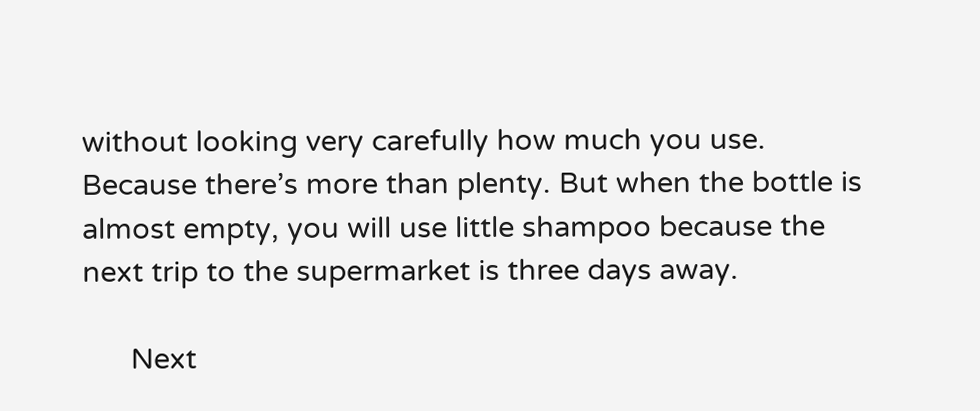without looking very carefully how much you use. Because there’s more than plenty. But when the bottle is almost empty, you will use little shampoo because the next trip to the supermarket is three days away.

      Next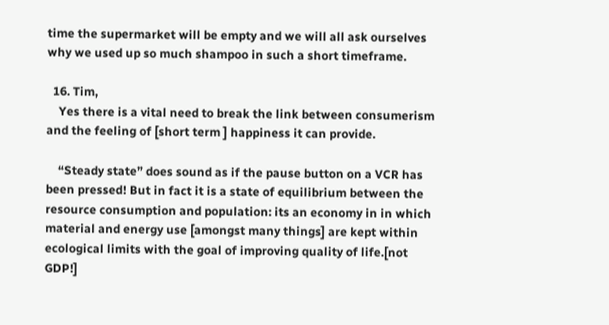time the supermarket will be empty and we will all ask ourselves why we used up so much shampoo in such a short timeframe.

  16. Tim,
    Yes there is a vital need to break the link between consumerism and the feeling of [short term ] happiness it can provide.

    “Steady state” does sound as if the pause button on a VCR has been pressed! But in fact it is a state of equilibrium between the resource consumption and population: its an economy in in which material and energy use [amongst many things] are kept within ecological limits with the goal of improving quality of life.[not GDP!]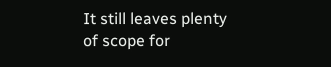It still leaves plenty of scope for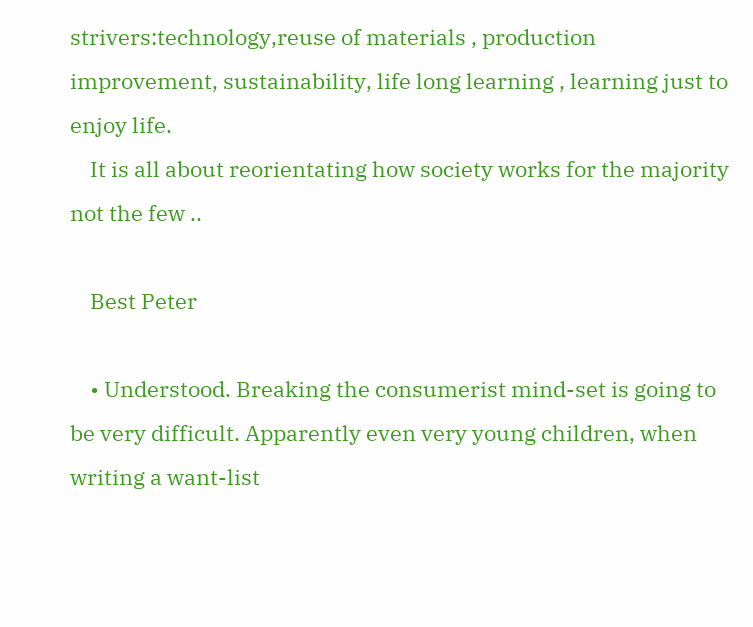strivers:technology,reuse of materials , production improvement, sustainability, life long learning , learning just to enjoy life.
    It is all about reorientating how society works for the majority not the few ..

    Best Peter

    • Understood. Breaking the consumerist mind-set is going to be very difficult. Apparently even very young children, when writing a want-list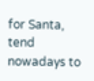for Santa, tend nowadays to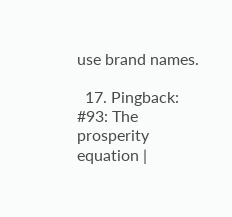use brand names.

  17. Pingback: #93: The prosperity equation |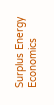Surplus Energy Economics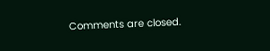Comments are closed.